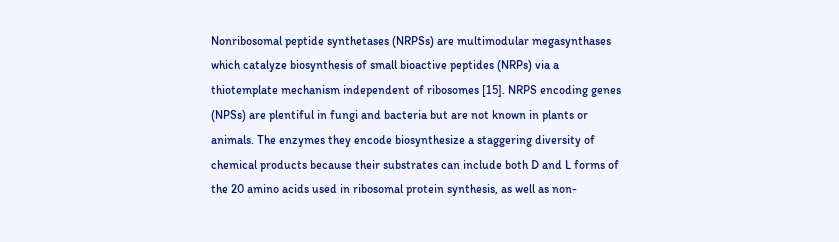Nonribosomal peptide synthetases (NRPSs) are multimodular megasynthases which catalyze biosynthesis of small bioactive peptides (NRPs) via a thiotemplate mechanism independent of ribosomes [15]. NRPS encoding genes (NPSs) are plentiful in fungi and bacteria but are not known in plants or animals. The enzymes they encode biosynthesize a staggering diversity of chemical products because their substrates can include both D and L forms of the 20 amino acids used in ribosomal protein synthesis, as well as non-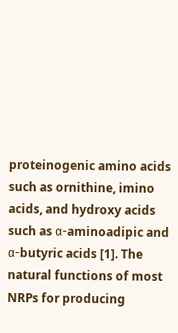proteinogenic amino acids such as ornithine, imino acids, and hydroxy acids such as α-aminoadipic and α-butyric acids [1]. The natural functions of most NRPs for producing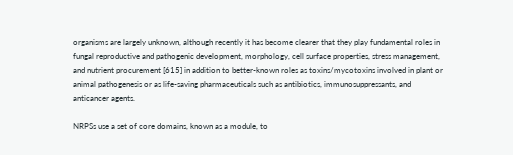organisms are largely unknown, although recently it has become clearer that they play fundamental roles in fungal reproductive and pathogenic development, morphology, cell surface properties, stress management, and nutrient procurement [615] in addition to better-known roles as toxins/mycotoxins involved in plant or animal pathogenesis or as life-saving pharmaceuticals such as antibiotics, immunosuppressants, and anticancer agents.

NRPSs use a set of core domains, known as a module, to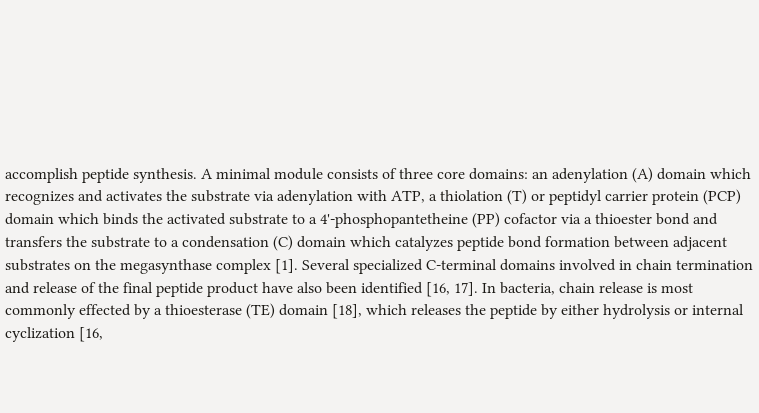accomplish peptide synthesis. A minimal module consists of three core domains: an adenylation (A) domain which recognizes and activates the substrate via adenylation with ATP, a thiolation (T) or peptidyl carrier protein (PCP) domain which binds the activated substrate to a 4'-phosphopantetheine (PP) cofactor via a thioester bond and transfers the substrate to a condensation (C) domain which catalyzes peptide bond formation between adjacent substrates on the megasynthase complex [1]. Several specialized C-terminal domains involved in chain termination and release of the final peptide product have also been identified [16, 17]. In bacteria, chain release is most commonly effected by a thioesterase (TE) domain [18], which releases the peptide by either hydrolysis or internal cyclization [16,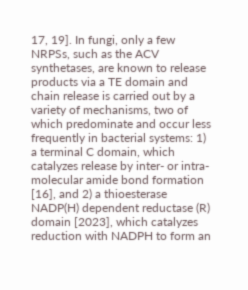17, 19]. In fungi, only a few NRPSs, such as the ACV synthetases, are known to release products via a TE domain and chain release is carried out by a variety of mechanisms, two of which predominate and occur less frequently in bacterial systems: 1) a terminal C domain, which catalyzes release by inter- or intra-molecular amide bond formation [16], and 2) a thioesterase NADP(H) dependent reductase (R) domain [2023], which catalyzes reduction with NADPH to form an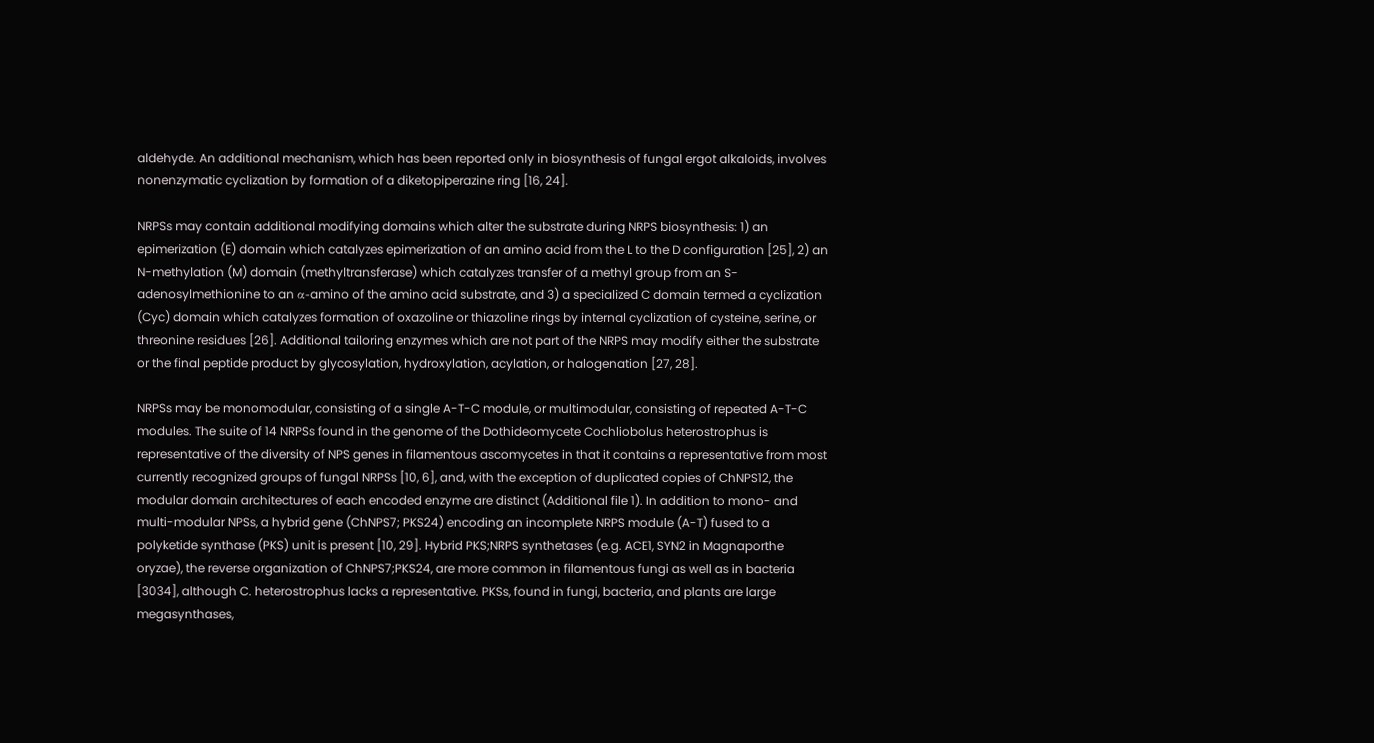aldehyde. An additional mechanism, which has been reported only in biosynthesis of fungal ergot alkaloids, involves nonenzymatic cyclization by formation of a diketopiperazine ring [16, 24].

NRPSs may contain additional modifying domains which alter the substrate during NRPS biosynthesis: 1) an epimerization (E) domain which catalyzes epimerization of an amino acid from the L to the D configuration [25], 2) an N-methylation (M) domain (methyltransferase) which catalyzes transfer of a methyl group from an S-adenosylmethionine to an α-amino of the amino acid substrate, and 3) a specialized C domain termed a cyclization (Cyc) domain which catalyzes formation of oxazoline or thiazoline rings by internal cyclization of cysteine, serine, or threonine residues [26]. Additional tailoring enzymes which are not part of the NRPS may modify either the substrate or the final peptide product by glycosylation, hydroxylation, acylation, or halogenation [27, 28].

NRPSs may be monomodular, consisting of a single A-T-C module, or multimodular, consisting of repeated A-T-C modules. The suite of 14 NRPSs found in the genome of the Dothideomycete Cochliobolus heterostrophus is representative of the diversity of NPS genes in filamentous ascomycetes in that it contains a representative from most currently recognized groups of fungal NRPSs [10, 6], and, with the exception of duplicated copies of ChNPS12, the modular domain architectures of each encoded enzyme are distinct (Additional file 1). In addition to mono- and multi-modular NPSs, a hybrid gene (ChNPS7; PKS24) encoding an incomplete NRPS module (A-T) fused to a polyketide synthase (PKS) unit is present [10, 29]. Hybrid PKS;NRPS synthetases (e.g. ACE1, SYN2 in Magnaporthe oryzae), the reverse organization of ChNPS7;PKS24, are more common in filamentous fungi as well as in bacteria [3034], although C. heterostrophus lacks a representative. PKSs, found in fungi, bacteria, and plants are large megasynthases,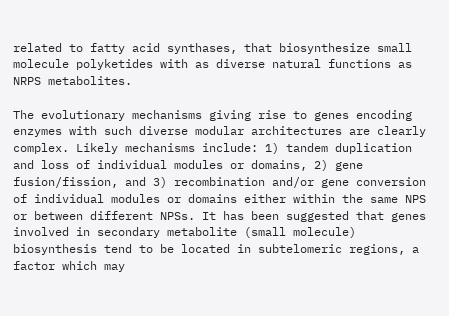related to fatty acid synthases, that biosynthesize small molecule polyketides with as diverse natural functions as NRPS metabolites.

The evolutionary mechanisms giving rise to genes encoding enzymes with such diverse modular architectures are clearly complex. Likely mechanisms include: 1) tandem duplication and loss of individual modules or domains, 2) gene fusion/fission, and 3) recombination and/or gene conversion of individual modules or domains either within the same NPS or between different NPSs. It has been suggested that genes involved in secondary metabolite (small molecule) biosynthesis tend to be located in subtelomeric regions, a factor which may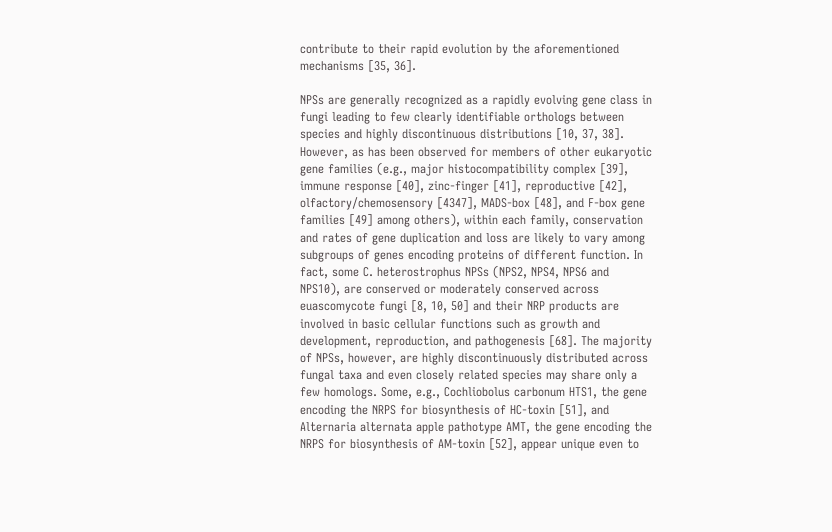contribute to their rapid evolution by the aforementioned mechanisms [35, 36].

NPSs are generally recognized as a rapidly evolving gene class in fungi leading to few clearly identifiable orthologs between species and highly discontinuous distributions [10, 37, 38]. However, as has been observed for members of other eukaryotic gene families (e.g., major histocompatibility complex [39], immune response [40], zinc-finger [41], reproductive [42], olfactory/chemosensory [4347], MADS-box [48], and F-box gene families [49] among others), within each family, conservation and rates of gene duplication and loss are likely to vary among subgroups of genes encoding proteins of different function. In fact, some C. heterostrophus NPSs (NPS2, NPS4, NPS6 and NPS10), are conserved or moderately conserved across euascomycote fungi [8, 10, 50] and their NRP products are involved in basic cellular functions such as growth and development, reproduction, and pathogenesis [68]. The majority of NPSs, however, are highly discontinuously distributed across fungal taxa and even closely related species may share only a few homologs. Some, e.g., Cochliobolus carbonum HTS1, the gene encoding the NRPS for biosynthesis of HC-toxin [51], and Alternaria alternata apple pathotype AMT, the gene encoding the NRPS for biosynthesis of AM-toxin [52], appear unique even to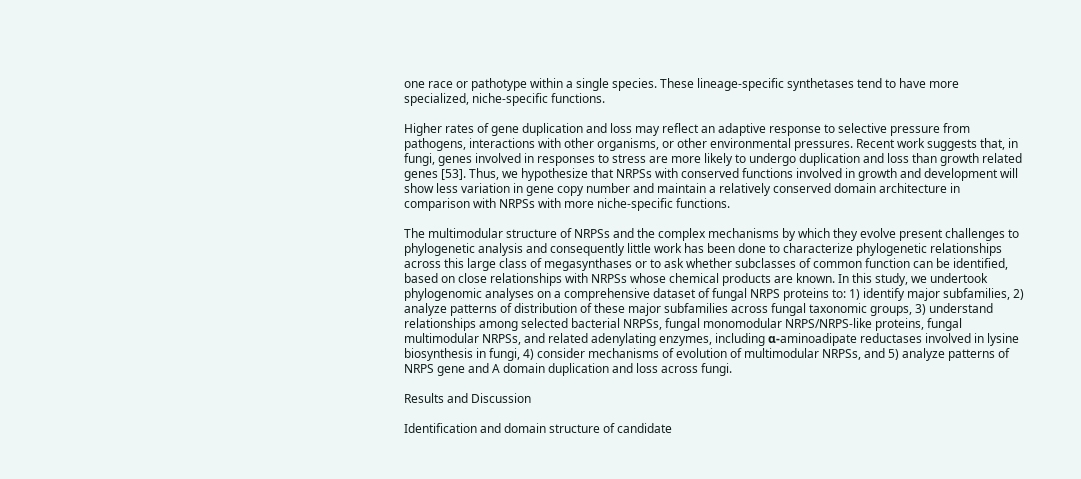one race or pathotype within a single species. These lineage-specific synthetases tend to have more specialized, niche-specific functions.

Higher rates of gene duplication and loss may reflect an adaptive response to selective pressure from pathogens, interactions with other organisms, or other environmental pressures. Recent work suggests that, in fungi, genes involved in responses to stress are more likely to undergo duplication and loss than growth related genes [53]. Thus, we hypothesize that NRPSs with conserved functions involved in growth and development will show less variation in gene copy number and maintain a relatively conserved domain architecture in comparison with NRPSs with more niche-specific functions.

The multimodular structure of NRPSs and the complex mechanisms by which they evolve present challenges to phylogenetic analysis and consequently little work has been done to characterize phylogenetic relationships across this large class of megasynthases or to ask whether subclasses of common function can be identified, based on close relationships with NRPSs whose chemical products are known. In this study, we undertook phylogenomic analyses on a comprehensive dataset of fungal NRPS proteins to: 1) identify major subfamilies, 2) analyze patterns of distribution of these major subfamilies across fungal taxonomic groups, 3) understand relationships among selected bacterial NRPSs, fungal monomodular NRPS/NRPS-like proteins, fungal multimodular NRPSs, and related adenylating enzymes, including α-aminoadipate reductases involved in lysine biosynthesis in fungi, 4) consider mechanisms of evolution of multimodular NRPSs, and 5) analyze patterns of NRPS gene and A domain duplication and loss across fungi.

Results and Discussion

Identification and domain structure of candidate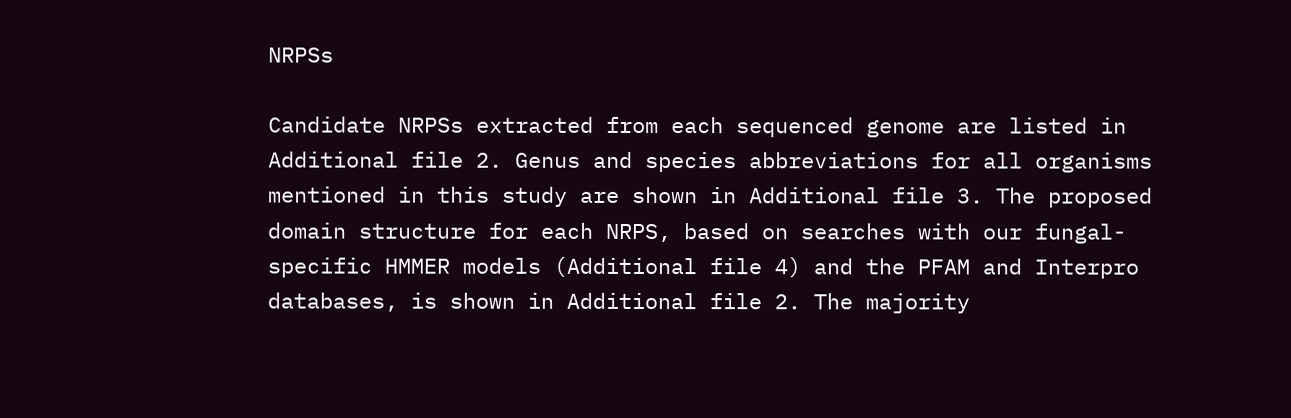NRPSs

Candidate NRPSs extracted from each sequenced genome are listed in Additional file 2. Genus and species abbreviations for all organisms mentioned in this study are shown in Additional file 3. The proposed domain structure for each NRPS, based on searches with our fungal-specific HMMER models (Additional file 4) and the PFAM and Interpro databases, is shown in Additional file 2. The majority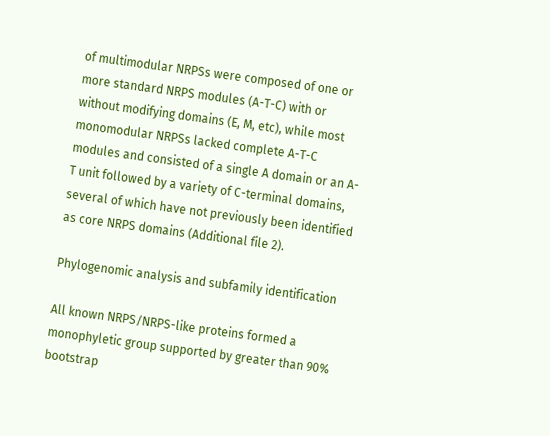of multimodular NRPSs were composed of one or more standard NRPS modules (A-T-C) with or without modifying domains (E, M, etc), while most monomodular NRPSs lacked complete A-T-C modules and consisted of a single A domain or an A-T unit followed by a variety of C-terminal domains, several of which have not previously been identified as core NRPS domains (Additional file 2).

Phylogenomic analysis and subfamily identification

All known NRPS/NRPS-like proteins formed a monophyletic group supported by greater than 90% bootstrap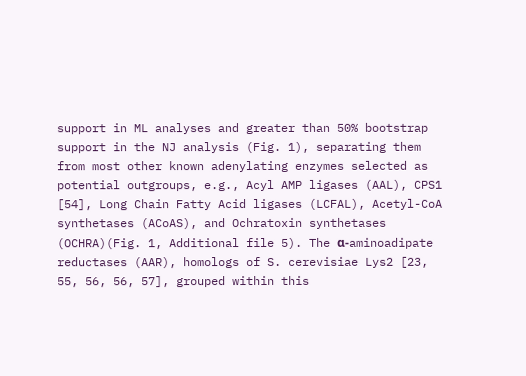support in ML analyses and greater than 50% bootstrap support in the NJ analysis (Fig. 1), separating them from most other known adenylating enzymes selected as potential outgroups, e.g., Acyl AMP ligases (AAL), CPS1 [54], Long Chain Fatty Acid ligases (LCFAL), Acetyl-CoA synthetases (ACoAS), and Ochratoxin synthetases (OCHRA)(Fig. 1, Additional file 5). The α-aminoadipate reductases (AAR), homologs of S. cerevisiae Lys2 [23, 55, 56, 56, 57], grouped within this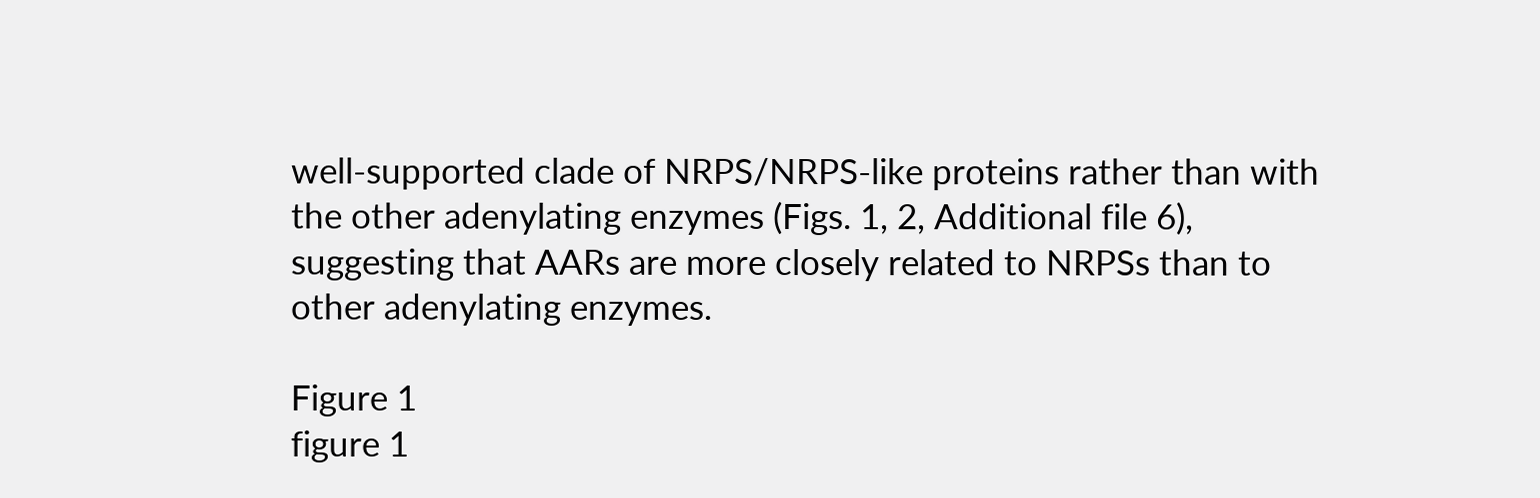well-supported clade of NRPS/NRPS-like proteins rather than with the other adenylating enzymes (Figs. 1, 2, Additional file 6), suggesting that AARs are more closely related to NRPSs than to other adenylating enzymes.

Figure 1
figure 1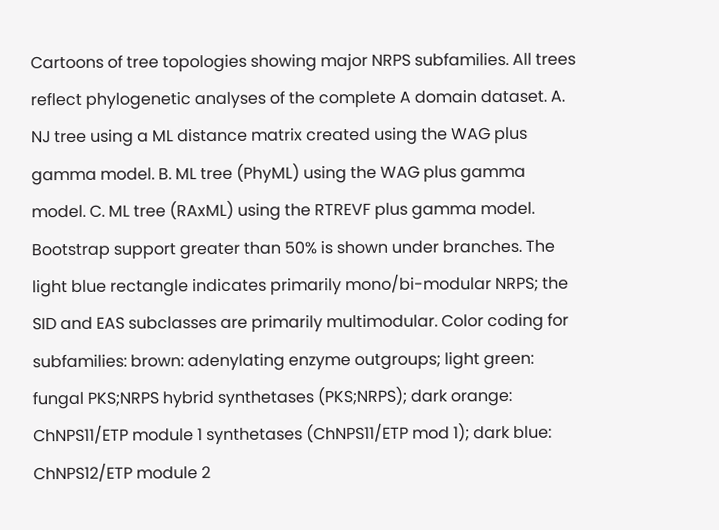Cartoons of tree topologies showing major NRPS subfamilies. All trees reflect phylogenetic analyses of the complete A domain dataset. A. NJ tree using a ML distance matrix created using the WAG plus gamma model. B. ML tree (PhyML) using the WAG plus gamma model. C. ML tree (RAxML) using the RTREVF plus gamma model. Bootstrap support greater than 50% is shown under branches. The light blue rectangle indicates primarily mono/bi-modular NRPS; the SID and EAS subclasses are primarily multimodular. Color coding for subfamilies: brown: adenylating enzyme outgroups; light green: fungal PKS;NRPS hybrid synthetases (PKS;NRPS); dark orange: ChNPS11/ETP module 1 synthetases (ChNPS11/ETP mod 1); dark blue: ChNPS12/ETP module 2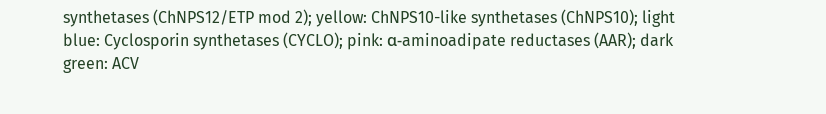synthetases (ChNPS12/ETP mod 2); yellow: ChNPS10-like synthetases (ChNPS10); light blue: Cyclosporin synthetases (CYCLO); pink: α-aminoadipate reductases (AAR); dark green: ACV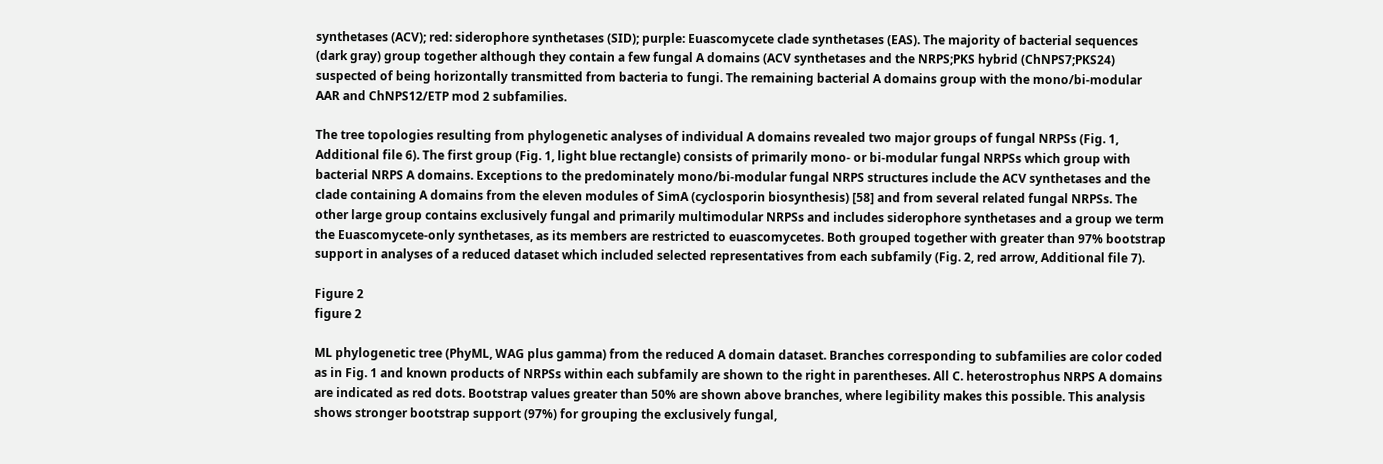synthetases (ACV); red: siderophore synthetases (SID); purple: Euascomycete clade synthetases (EAS). The majority of bacterial sequences (dark gray) group together although they contain a few fungal A domains (ACV synthetases and the NRPS;PKS hybrid (ChNPS7;PKS24) suspected of being horizontally transmitted from bacteria to fungi. The remaining bacterial A domains group with the mono/bi-modular AAR and ChNPS12/ETP mod 2 subfamilies.

The tree topologies resulting from phylogenetic analyses of individual A domains revealed two major groups of fungal NRPSs (Fig. 1, Additional file 6). The first group (Fig. 1, light blue rectangle) consists of primarily mono- or bi-modular fungal NRPSs which group with bacterial NRPS A domains. Exceptions to the predominately mono/bi-modular fungal NRPS structures include the ACV synthetases and the clade containing A domains from the eleven modules of SimA (cyclosporin biosynthesis) [58] and from several related fungal NRPSs. The other large group contains exclusively fungal and primarily multimodular NRPSs and includes siderophore synthetases and a group we term the Euascomycete-only synthetases, as its members are restricted to euascomycetes. Both grouped together with greater than 97% bootstrap support in analyses of a reduced dataset which included selected representatives from each subfamily (Fig. 2, red arrow, Additional file 7).

Figure 2
figure 2

ML phylogenetic tree (PhyML, WAG plus gamma) from the reduced A domain dataset. Branches corresponding to subfamilies are color coded as in Fig. 1 and known products of NRPSs within each subfamily are shown to the right in parentheses. All C. heterostrophus NRPS A domains are indicated as red dots. Bootstrap values greater than 50% are shown above branches, where legibility makes this possible. This analysis shows stronger bootstrap support (97%) for grouping the exclusively fungal,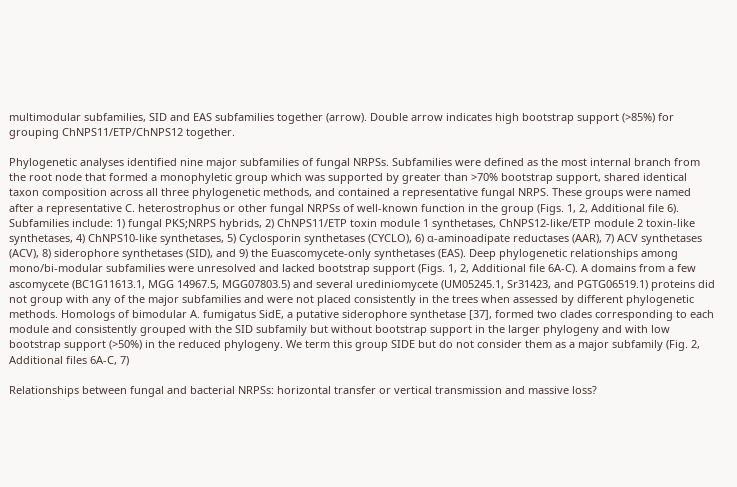multimodular subfamilies, SID and EAS subfamilies together (arrow). Double arrow indicates high bootstrap support (>85%) for grouping ChNPS11/ETP/ChNPS12 together.

Phylogenetic analyses identified nine major subfamilies of fungal NRPSs. Subfamilies were defined as the most internal branch from the root node that formed a monophyletic group which was supported by greater than >70% bootstrap support, shared identical taxon composition across all three phylogenetic methods, and contained a representative fungal NRPS. These groups were named after a representative C. heterostrophus or other fungal NRPSs of well-known function in the group (Figs. 1, 2, Additional file 6). Subfamilies include: 1) fungal PKS;NRPS hybrids, 2) ChNPS11/ETP toxin module 1 synthetases, ChNPS12-like/ETP module 2 toxin-like synthetases, 4) ChNPS10-like synthetases, 5) Cyclosporin synthetases (CYCLO), 6) α-aminoadipate reductases (AAR), 7) ACV synthetases (ACV), 8) siderophore synthetases (SID), and 9) the Euascomycete-only synthetases (EAS). Deep phylogenetic relationships among mono/bi-modular subfamilies were unresolved and lacked bootstrap support (Figs. 1, 2, Additional file 6A-C). A domains from a few ascomycete (BC1G11613.1, MGG 14967.5, MGG07803.5) and several urediniomycete (UM05245.1, Sr31423, and PGTG06519.1) proteins did not group with any of the major subfamilies and were not placed consistently in the trees when assessed by different phylogenetic methods. Homologs of bimodular A. fumigatus SidE, a putative siderophore synthetase [37], formed two clades corresponding to each module and consistently grouped with the SID subfamily but without bootstrap support in the larger phylogeny and with low bootstrap support (>50%) in the reduced phylogeny. We term this group SIDE but do not consider them as a major subfamily (Fig. 2, Additional files 6A-C, 7)

Relationships between fungal and bacterial NRPSs: horizontal transfer or vertical transmission and massive loss?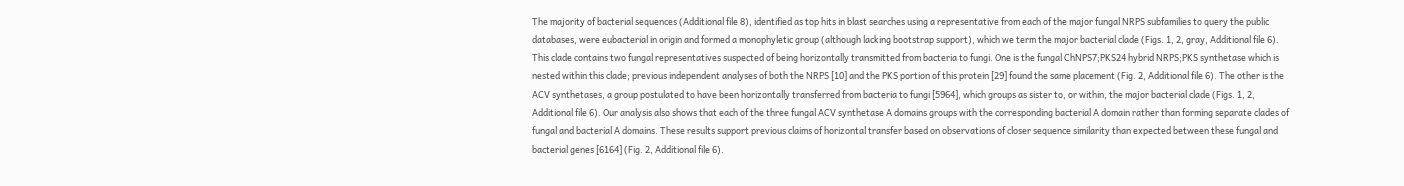The majority of bacterial sequences (Additional file 8), identified as top hits in blast searches using a representative from each of the major fungal NRPS subfamilies to query the public databases, were eubacterial in origin and formed a monophyletic group (although lacking bootstrap support), which we term the major bacterial clade (Figs. 1, 2, gray, Additional file 6). This clade contains two fungal representatives suspected of being horizontally transmitted from bacteria to fungi. One is the fungal ChNPS7;PKS24 hybrid NRPS;PKS synthetase which is nested within this clade; previous independent analyses of both the NRPS [10] and the PKS portion of this protein [29] found the same placement (Fig. 2, Additional file 6). The other is the ACV synthetases, a group postulated to have been horizontally transferred from bacteria to fungi [5964], which groups as sister to, or within, the major bacterial clade (Figs. 1, 2, Additional file 6). Our analysis also shows that each of the three fungal ACV synthetase A domains groups with the corresponding bacterial A domain rather than forming separate clades of fungal and bacterial A domains. These results support previous claims of horizontal transfer based on observations of closer sequence similarity than expected between these fungal and bacterial genes [6164] (Fig. 2, Additional file 6).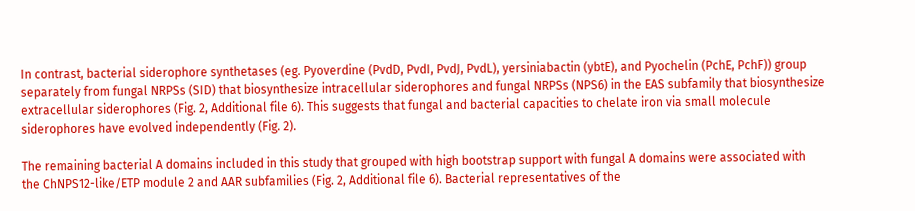In contrast, bacterial siderophore synthetases (eg. Pyoverdine (PvdD, PvdI, PvdJ, PvdL), yersiniabactin (ybtE), and Pyochelin (PchE, PchF)) group separately from fungal NRPSs (SID) that biosynthesize intracellular siderophores and fungal NRPSs (NPS6) in the EAS subfamily that biosynthesize extracellular siderophores (Fig. 2, Additional file 6). This suggests that fungal and bacterial capacities to chelate iron via small molecule siderophores have evolved independently (Fig. 2).

The remaining bacterial A domains included in this study that grouped with high bootstrap support with fungal A domains were associated with the ChNPS12-like/ETP module 2 and AAR subfamilies (Fig. 2, Additional file 6). Bacterial representatives of the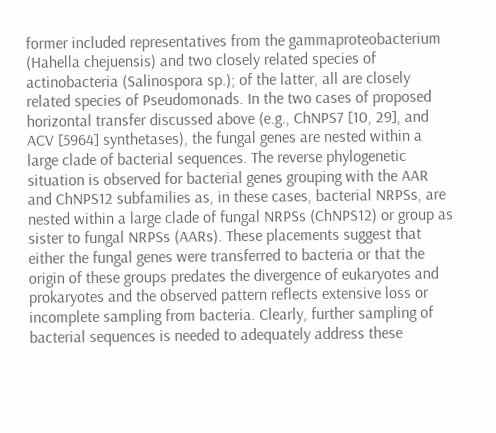former included representatives from the gammaproteobacterium (Hahella chejuensis) and two closely related species of actinobacteria (Salinospora sp.); of the latter, all are closely related species of Pseudomonads. In the two cases of proposed horizontal transfer discussed above (e.g., ChNPS7 [10, 29], and ACV [5964] synthetases), the fungal genes are nested within a large clade of bacterial sequences. The reverse phylogenetic situation is observed for bacterial genes grouping with the AAR and ChNPS12 subfamilies as, in these cases, bacterial NRPSs, are nested within a large clade of fungal NRPSs (ChNPS12) or group as sister to fungal NRPSs (AARs). These placements suggest that either the fungal genes were transferred to bacteria or that the origin of these groups predates the divergence of eukaryotes and prokaryotes and the observed pattern reflects extensive loss or incomplete sampling from bacteria. Clearly, further sampling of bacterial sequences is needed to adequately address these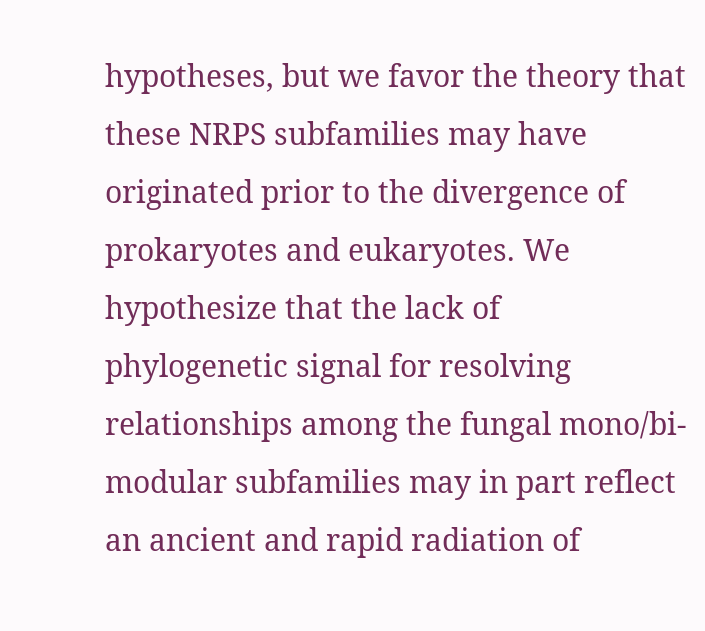hypotheses, but we favor the theory that these NRPS subfamilies may have originated prior to the divergence of prokaryotes and eukaryotes. We hypothesize that the lack of phylogenetic signal for resolving relationships among the fungal mono/bi-modular subfamilies may in part reflect an ancient and rapid radiation of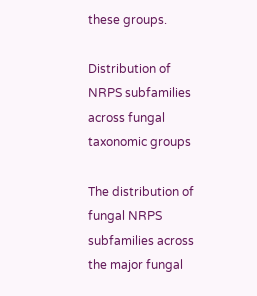these groups.

Distribution of NRPS subfamilies across fungal taxonomic groups

The distribution of fungal NRPS subfamilies across the major fungal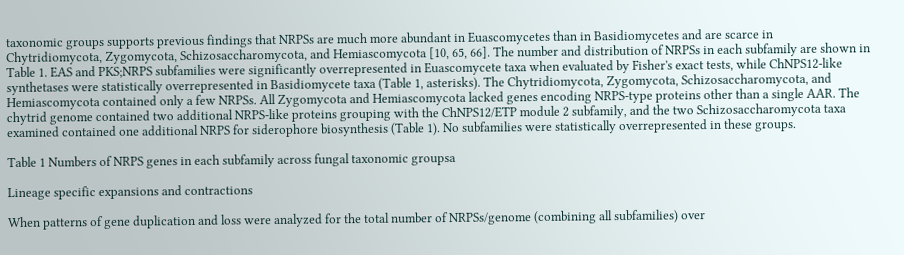taxonomic groups supports previous findings that NRPSs are much more abundant in Euascomycetes than in Basidiomycetes and are scarce in Chytridiomycota, Zygomycota, Schizosaccharomycota, and Hemiascomycota [10, 65, 66]. The number and distribution of NRPSs in each subfamily are shown in Table 1. EAS and PKS;NRPS subfamilies were significantly overrepresented in Euascomycete taxa when evaluated by Fisher's exact tests, while ChNPS12-like synthetases were statistically overrepresented in Basidiomycete taxa (Table 1, asterisks). The Chytridiomycota, Zygomycota, Schizosaccharomycota, and Hemiascomycota contained only a few NRPSs. All Zygomycota and Hemiascomycota lacked genes encoding NRPS-type proteins other than a single AAR. The chytrid genome contained two additional NRPS-like proteins grouping with the ChNPS12/ETP module 2 subfamily, and the two Schizosaccharomycota taxa examined contained one additional NRPS for siderophore biosynthesis (Table 1). No subfamilies were statistically overrepresented in these groups.

Table 1 Numbers of NRPS genes in each subfamily across fungal taxonomic groupsa

Lineage specific expansions and contractions

When patterns of gene duplication and loss were analyzed for the total number of NRPSs/genome (combining all subfamilies) over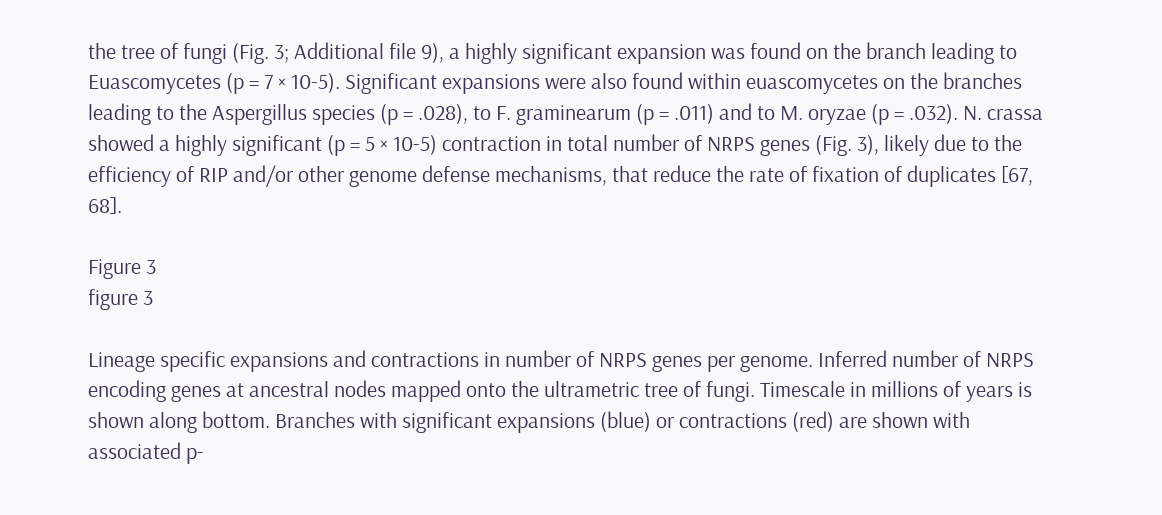the tree of fungi (Fig. 3; Additional file 9), a highly significant expansion was found on the branch leading to Euascomycetes (p = 7 × 10-5). Significant expansions were also found within euascomycetes on the branches leading to the Aspergillus species (p = .028), to F. graminearum (p = .011) and to M. oryzae (p = .032). N. crassa showed a highly significant (p = 5 × 10-5) contraction in total number of NRPS genes (Fig. 3), likely due to the efficiency of RIP and/or other genome defense mechanisms, that reduce the rate of fixation of duplicates [67, 68].

Figure 3
figure 3

Lineage specific expansions and contractions in number of NRPS genes per genome. Inferred number of NRPS encoding genes at ancestral nodes mapped onto the ultrametric tree of fungi. Timescale in millions of years is shown along bottom. Branches with significant expansions (blue) or contractions (red) are shown with associated p-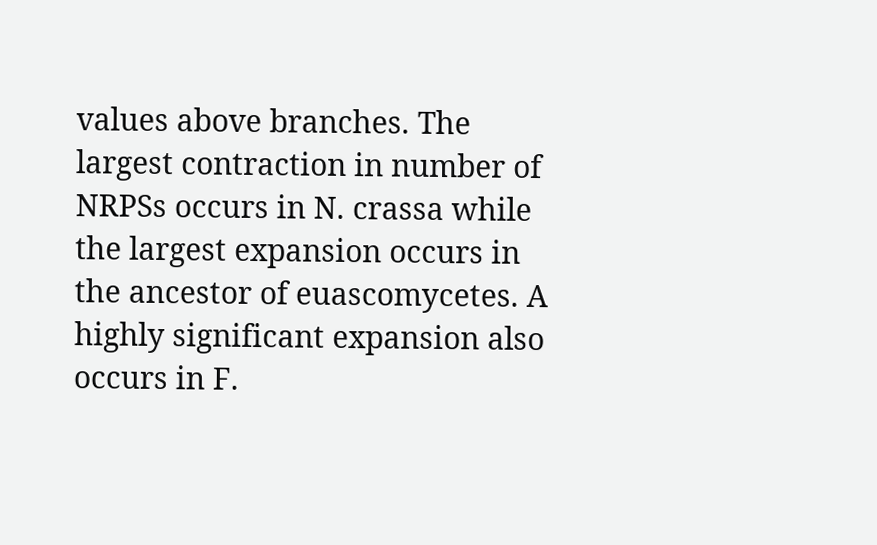values above branches. The largest contraction in number of NRPSs occurs in N. crassa while the largest expansion occurs in the ancestor of euascomycetes. A highly significant expansion also occurs in F.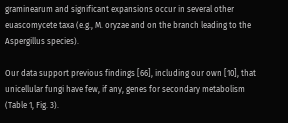graminearum and significant expansions occur in several other euascomycete taxa (e.g., M. oryzae and on the branch leading to the Aspergillus species).

Our data support previous findings [66], including our own [10], that unicellular fungi have few, if any, genes for secondary metabolism (Table 1, Fig. 3).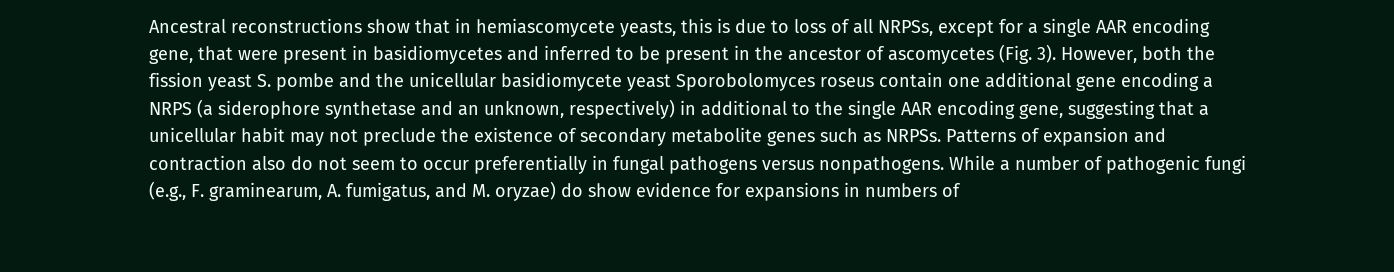Ancestral reconstructions show that in hemiascomycete yeasts, this is due to loss of all NRPSs, except for a single AAR encoding gene, that were present in basidiomycetes and inferred to be present in the ancestor of ascomycetes (Fig. 3). However, both the fission yeast S. pombe and the unicellular basidiomycete yeast Sporobolomyces roseus contain one additional gene encoding a NRPS (a siderophore synthetase and an unknown, respectively) in additional to the single AAR encoding gene, suggesting that a unicellular habit may not preclude the existence of secondary metabolite genes such as NRPSs. Patterns of expansion and contraction also do not seem to occur preferentially in fungal pathogens versus nonpathogens. While a number of pathogenic fungi (e.g., F. graminearum, A. fumigatus, and M. oryzae) do show evidence for expansions in numbers of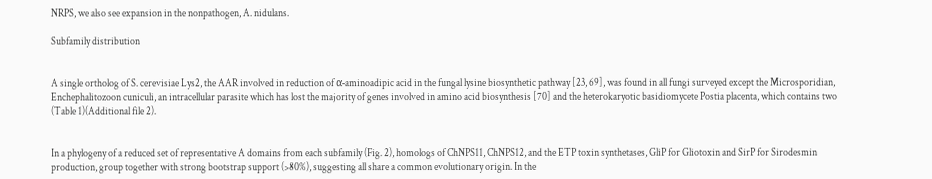NRPS, we also see expansion in the nonpathogen, A. nidulans.

Subfamily distribution


A single ortholog of S. cerevisiae Lys2, the AAR involved in reduction of α-aminoadipic acid in the fungal lysine biosynthetic pathway [23, 69], was found in all fungi surveyed except the Microsporidian, Enchephalitozoon cuniculi, an intracellular parasite which has lost the majority of genes involved in amino acid biosynthesis [70] and the heterokaryotic basidiomycete Postia placenta, which contains two (Table 1)(Additional file 2).


In a phylogeny of a reduced set of representative A domains from each subfamily (Fig. 2), homologs of ChNPS11, ChNPS12, and the ETP toxin synthetases, GliP for Gliotoxin and SirP for Sirodesmin production, group together with strong bootstrap support (>80%), suggesting all share a common evolutionary origin. In the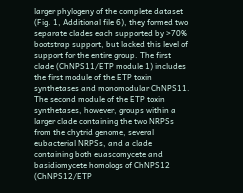larger phylogeny of the complete dataset (Fig. 1, Additional file 6), they formed two separate clades each supported by >70% bootstrap support, but lacked this level of support for the entire group. The first clade (ChNPS11/ETP module 1) includes the first module of the ETP toxin synthetases and monomodular ChNPS11. The second module of the ETP toxin synthetases, however, groups within a larger clade containing the two NRPSs from the chytrid genome, several eubacterial NRPSs, and a clade containing both euascomycete and basidiomycete homologs of ChNPS12 (ChNPS12/ETP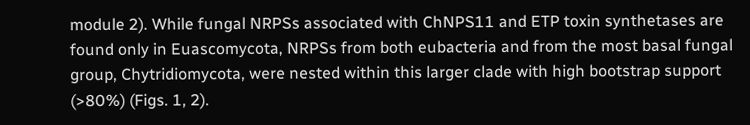module 2). While fungal NRPSs associated with ChNPS11 and ETP toxin synthetases are found only in Euascomycota, NRPSs from both eubacteria and from the most basal fungal group, Chytridiomycota, were nested within this larger clade with high bootstrap support (>80%) (Figs. 1, 2).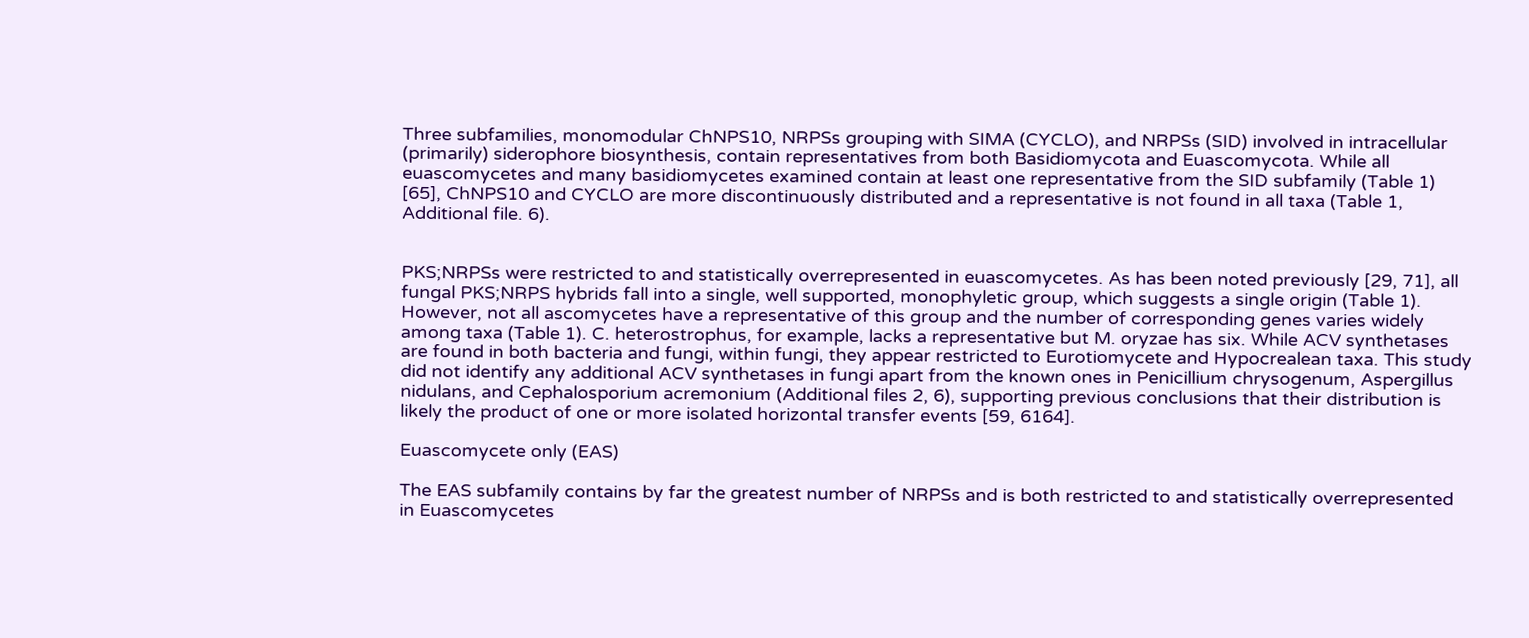Three subfamilies, monomodular ChNPS10, NRPSs grouping with SIMA (CYCLO), and NRPSs (SID) involved in intracellular (primarily) siderophore biosynthesis, contain representatives from both Basidiomycota and Euascomycota. While all euascomycetes and many basidiomycetes examined contain at least one representative from the SID subfamily (Table 1) [65], ChNPS10 and CYCLO are more discontinuously distributed and a representative is not found in all taxa (Table 1, Additional file. 6).


PKS;NRPSs were restricted to and statistically overrepresented in euascomycetes. As has been noted previously [29, 71], all fungal PKS;NRPS hybrids fall into a single, well supported, monophyletic group, which suggests a single origin (Table 1). However, not all ascomycetes have a representative of this group and the number of corresponding genes varies widely among taxa (Table 1). C. heterostrophus, for example, lacks a representative but M. oryzae has six. While ACV synthetases are found in both bacteria and fungi, within fungi, they appear restricted to Eurotiomycete and Hypocrealean taxa. This study did not identify any additional ACV synthetases in fungi apart from the known ones in Penicillium chrysogenum, Aspergillus nidulans, and Cephalosporium acremonium (Additional files 2, 6), supporting previous conclusions that their distribution is likely the product of one or more isolated horizontal transfer events [59, 6164].

Euascomycete only (EAS)

The EAS subfamily contains by far the greatest number of NRPSs and is both restricted to and statistically overrepresented in Euascomycetes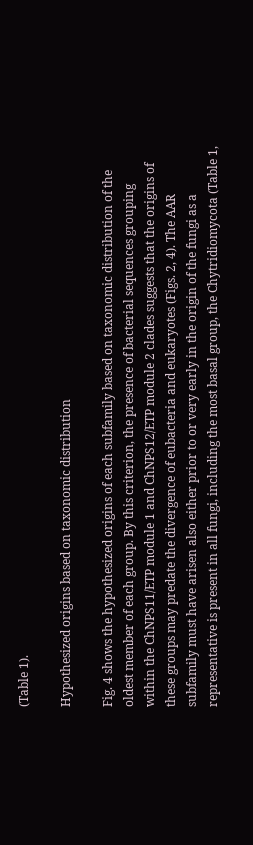(Table 1).

Hypothesized origins based on taxonomic distribution

Fig. 4 shows the hypothesized origins of each subfamily based on taxonomic distribution of the oldest member of each group. By this criterion, the presence of bacterial sequences grouping within the ChNPS11/ETP module 1 and ChNPS12/ETP module 2 clades suggests that the origins of these groups may predate the divergence of eubacteria and eukaryotes (Figs. 2, 4). The AAR subfamily must have arisen also either prior to or very early in the origin of the fungi as a representative is present in all fungi, including the most basal group, the Chytridiomycota (Table 1,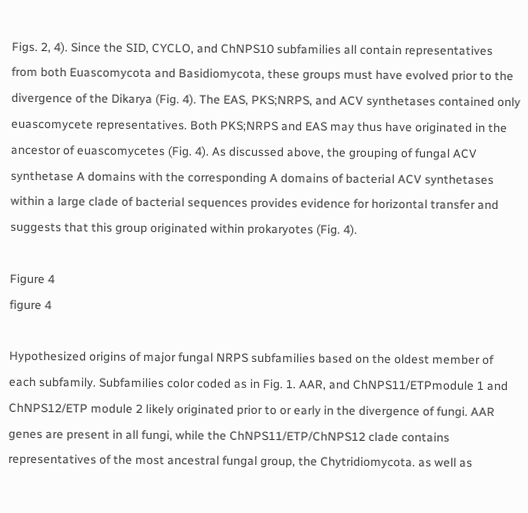Figs. 2, 4). Since the SID, CYCLO, and ChNPS10 subfamilies all contain representatives from both Euascomycota and Basidiomycota, these groups must have evolved prior to the divergence of the Dikarya (Fig. 4). The EAS, PKS;NRPS, and ACV synthetases contained only euascomycete representatives. Both PKS;NRPS and EAS may thus have originated in the ancestor of euascomycetes (Fig. 4). As discussed above, the grouping of fungal ACV synthetase A domains with the corresponding A domains of bacterial ACV synthetases within a large clade of bacterial sequences provides evidence for horizontal transfer and suggests that this group originated within prokaryotes (Fig. 4).

Figure 4
figure 4

Hypothesized origins of major fungal NRPS subfamilies based on the oldest member of each subfamily. Subfamilies color coded as in Fig. 1. AAR, and ChNPS11/ETPmodule 1 and ChNPS12/ETP module 2 likely originated prior to or early in the divergence of fungi. AAR genes are present in all fungi, while the ChNPS11/ETP/ChNPS12 clade contains representatives of the most ancestral fungal group, the Chytridiomycota. as well as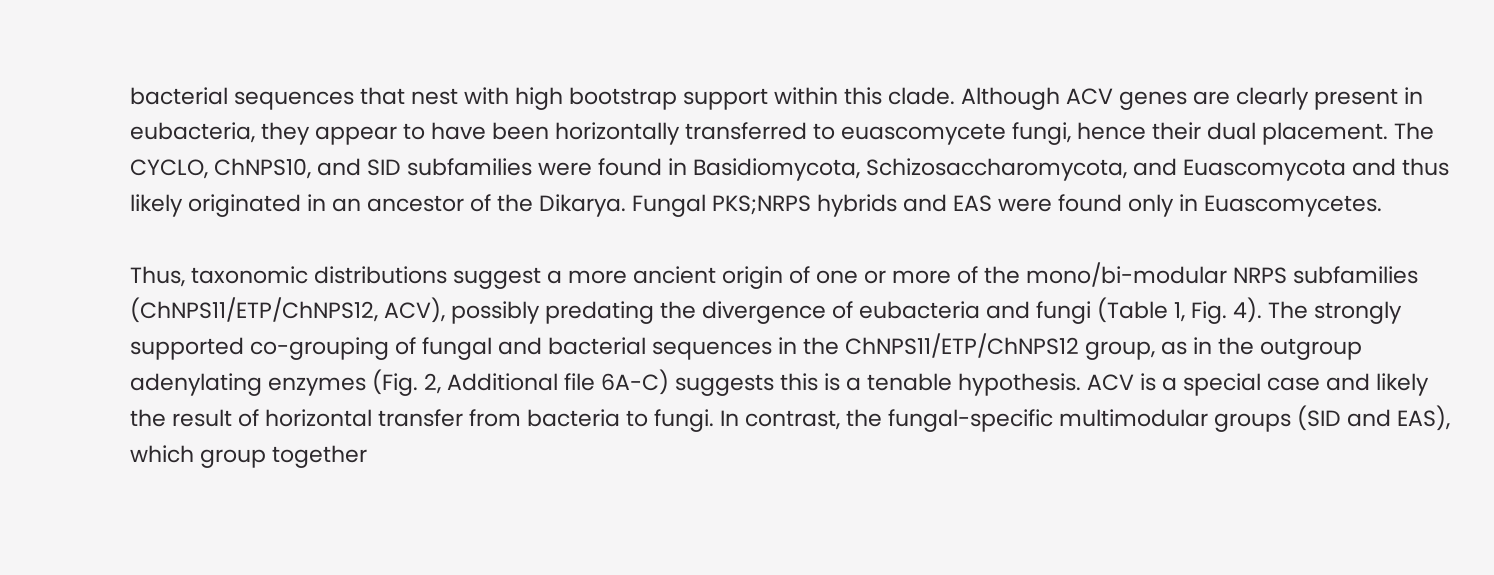bacterial sequences that nest with high bootstrap support within this clade. Although ACV genes are clearly present in eubacteria, they appear to have been horizontally transferred to euascomycete fungi, hence their dual placement. The CYCLO, ChNPS10, and SID subfamilies were found in Basidiomycota, Schizosaccharomycota, and Euascomycota and thus likely originated in an ancestor of the Dikarya. Fungal PKS;NRPS hybrids and EAS were found only in Euascomycetes.

Thus, taxonomic distributions suggest a more ancient origin of one or more of the mono/bi-modular NRPS subfamilies (ChNPS11/ETP/ChNPS12, ACV), possibly predating the divergence of eubacteria and fungi (Table 1, Fig. 4). The strongly supported co-grouping of fungal and bacterial sequences in the ChNPS11/ETP/ChNPS12 group, as in the outgroup adenylating enzymes (Fig. 2, Additional file 6A-C) suggests this is a tenable hypothesis. ACV is a special case and likely the result of horizontal transfer from bacteria to fungi. In contrast, the fungal-specific multimodular groups (SID and EAS), which group together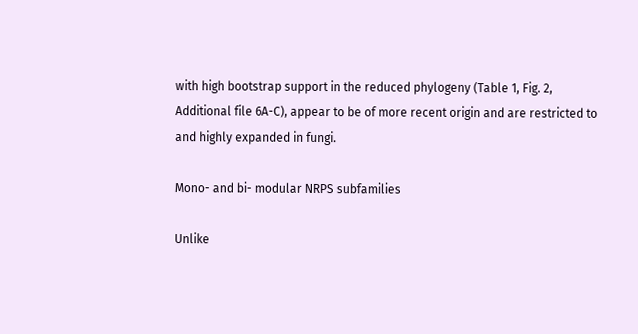with high bootstrap support in the reduced phylogeny (Table 1, Fig. 2, Additional file 6A-C), appear to be of more recent origin and are restricted to and highly expanded in fungi.

Mono- and bi- modular NRPS subfamilies

Unlike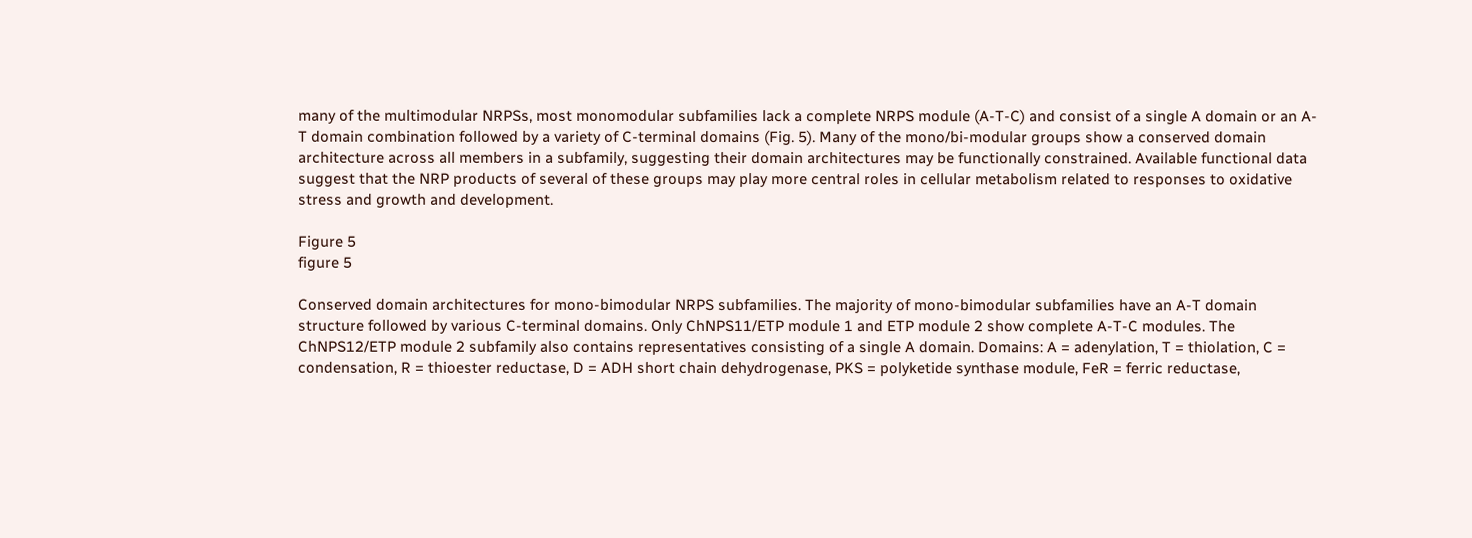many of the multimodular NRPSs, most monomodular subfamilies lack a complete NRPS module (A-T-C) and consist of a single A domain or an A-T domain combination followed by a variety of C-terminal domains (Fig. 5). Many of the mono/bi-modular groups show a conserved domain architecture across all members in a subfamily, suggesting their domain architectures may be functionally constrained. Available functional data suggest that the NRP products of several of these groups may play more central roles in cellular metabolism related to responses to oxidative stress and growth and development.

Figure 5
figure 5

Conserved domain architectures for mono-bimodular NRPS subfamilies. The majority of mono-bimodular subfamilies have an A-T domain structure followed by various C-terminal domains. Only ChNPS11/ETP module 1 and ETP module 2 show complete A-T-C modules. The ChNPS12/ETP module 2 subfamily also contains representatives consisting of a single A domain. Domains: A = adenylation, T = thiolation, C = condensation, R = thioester reductase, D = ADH short chain dehydrogenase, PKS = polyketide synthase module, FeR = ferric reductase,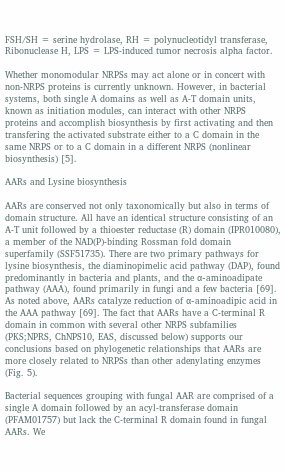FSH/SH = serine hydrolase, RH = polynucleotidyl transferase, Ribonuclease H, LPS = LPS-induced tumor necrosis alpha factor.

Whether monomodular NRPSs may act alone or in concert with non-NRPS proteins is currently unknown. However, in bacterial systems, both single A domains as well as A-T domain units, known as initiation modules, can interact with other NRPS proteins and accomplish biosynthesis by first activating and then transfering the activated substrate either to a C domain in the same NRPS or to a C domain in a different NRPS (nonlinear biosynthesis) [5].

AARs and Lysine biosynthesis

AARs are conserved not only taxonomically but also in terms of domain structure. All have an identical structure consisting of an A-T unit followed by a thioester reductase (R) domain (IPR010080), a member of the NAD(P)-binding Rossman fold domain superfamily (SSF51735). There are two primary pathways for lysine biosynthesis, the diaminopimelic acid pathway (DAP), found predominantly in bacteria and plants, and the α-aminoadipate pathway (AAA), found primarily in fungi and a few bacteria [69]. As noted above, AARs catalyze reduction of α-aminoadipic acid in the AAA pathway [69]. The fact that AARs have a C-terminal R domain in common with several other NRPS subfamilies (PKS;NPRS, ChNPS10, EAS, discussed below) supports our conclusions based on phylogenetic relationships that AARs are more closely related to NRPSs than other adenylating enzymes (Fig. 5).

Bacterial sequences grouping with fungal AAR are comprised of a single A domain followed by an acyl-transferase domain (PFAM01757) but lack the C-terminal R domain found in fungal AARs. We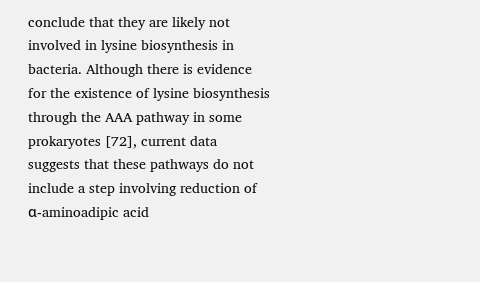conclude that they are likely not involved in lysine biosynthesis in bacteria. Although there is evidence for the existence of lysine biosynthesis through the AAA pathway in some prokaryotes [72], current data suggests that these pathways do not include a step involving reduction of α-aminoadipic acid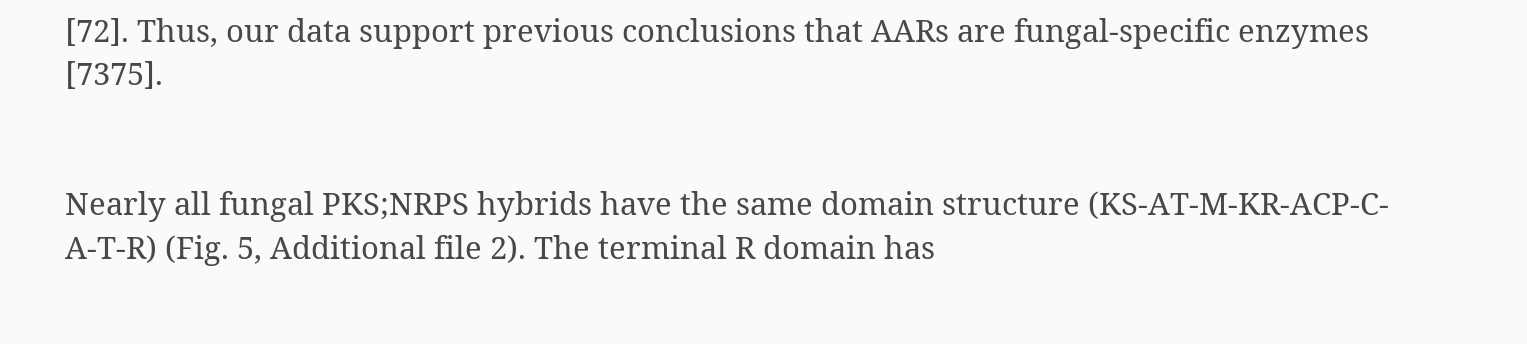[72]. Thus, our data support previous conclusions that AARs are fungal-specific enzymes [7375].


Nearly all fungal PKS;NRPS hybrids have the same domain structure (KS-AT-M-KR-ACP-C-A-T-R) (Fig. 5, Additional file 2). The terminal R domain has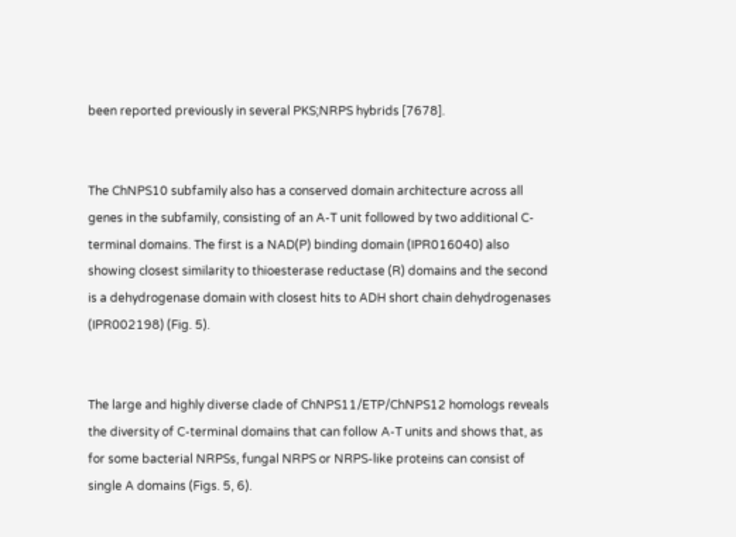been reported previously in several PKS;NRPS hybrids [7678].


The ChNPS10 subfamily also has a conserved domain architecture across all genes in the subfamily, consisting of an A-T unit followed by two additional C-terminal domains. The first is a NAD(P) binding domain (IPR016040) also showing closest similarity to thioesterase reductase (R) domains and the second is a dehydrogenase domain with closest hits to ADH short chain dehydrogenases (IPR002198) (Fig. 5).


The large and highly diverse clade of ChNPS11/ETP/ChNPS12 homologs reveals the diversity of C-terminal domains that can follow A-T units and shows that, as for some bacterial NRPSs, fungal NRPS or NRPS-like proteins can consist of single A domains (Figs. 5, 6).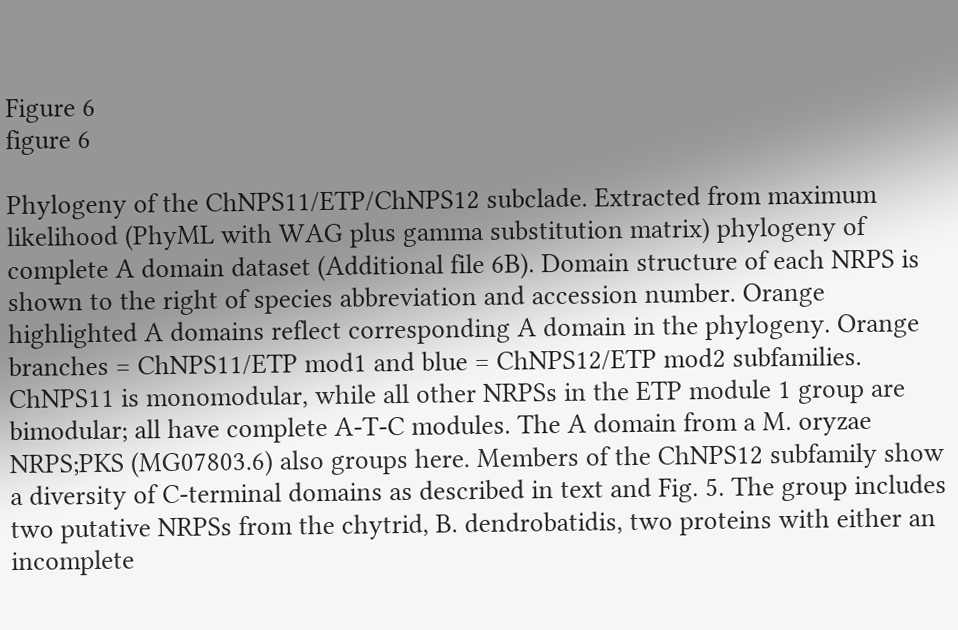Figure 6
figure 6

Phylogeny of the ChNPS11/ETP/ChNPS12 subclade. Extracted from maximum likelihood (PhyML with WAG plus gamma substitution matrix) phylogeny of complete A domain dataset (Additional file 6B). Domain structure of each NRPS is shown to the right of species abbreviation and accession number. Orange highlighted A domains reflect corresponding A domain in the phylogeny. Orange branches = ChNPS11/ETP mod1 and blue = ChNPS12/ETP mod2 subfamilies. ChNPS11 is monomodular, while all other NRPSs in the ETP module 1 group are bimodular; all have complete A-T-C modules. The A domain from a M. oryzae NRPS;PKS (MG07803.6) also groups here. Members of the ChNPS12 subfamily show a diversity of C-terminal domains as described in text and Fig. 5. The group includes two putative NRPSs from the chytrid, B. dendrobatidis, two proteins with either an incomplete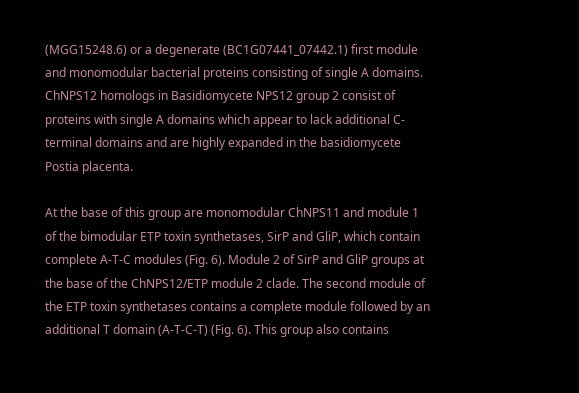(MGG15248.6) or a degenerate (BC1G07441_07442.1) first module and monomodular bacterial proteins consisting of single A domains. ChNPS12 homologs in Basidiomycete NPS12 group 2 consist of proteins with single A domains which appear to lack additional C-terminal domains and are highly expanded in the basidiomycete Postia placenta.

At the base of this group are monomodular ChNPS11 and module 1 of the bimodular ETP toxin synthetases, SirP and GliP, which contain complete A-T-C modules (Fig. 6). Module 2 of SirP and GliP groups at the base of the ChNPS12/ETP module 2 clade. The second module of the ETP toxin synthetases contains a complete module followed by an additional T domain (A-T-C-T) (Fig. 6). This group also contains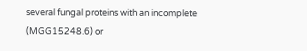several fungal proteins with an incomplete (MGG15248.6) or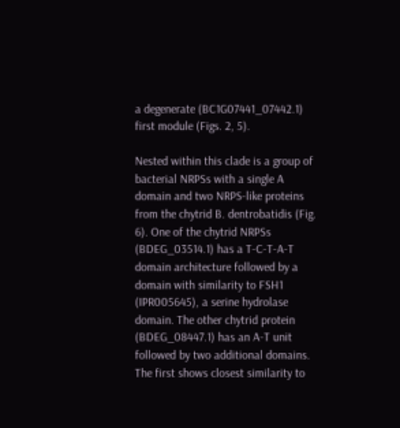a degenerate (BC1G07441_07442.1) first module (Figs. 2, 5).

Nested within this clade is a group of bacterial NRPSs with a single A domain and two NRPS-like proteins from the chytrid B. dentrobatidis (Fig. 6). One of the chytrid NRPSs (BDEG_03514.1) has a T-C-T-A-T domain architecture followed by a domain with similarity to FSH1 (IPR005645), a serine hydrolase domain. The other chytrid protein (BDEG_08447.1) has an A-T unit followed by two additional domains. The first shows closest similarity to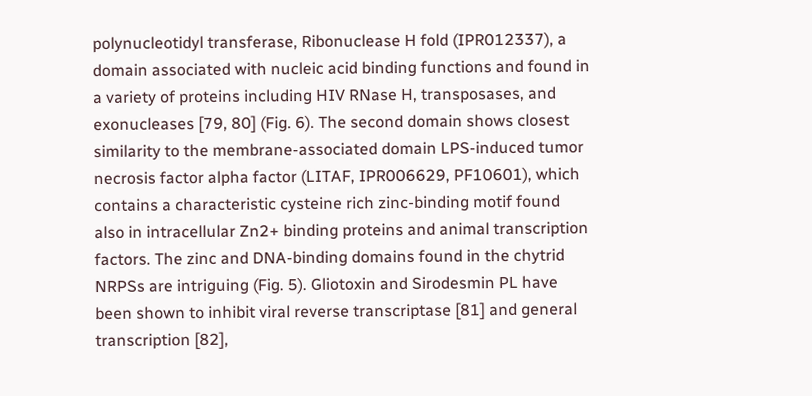polynucleotidyl transferase, Ribonuclease H fold (IPR012337), a domain associated with nucleic acid binding functions and found in a variety of proteins including HIV RNase H, transposases, and exonucleases [79, 80] (Fig. 6). The second domain shows closest similarity to the membrane-associated domain LPS-induced tumor necrosis factor alpha factor (LITAF, IPR006629, PF10601), which contains a characteristic cysteine rich zinc-binding motif found also in intracellular Zn2+ binding proteins and animal transcription factors. The zinc and DNA-binding domains found in the chytrid NRPSs are intriguing (Fig. 5). Gliotoxin and Sirodesmin PL have been shown to inhibit viral reverse transcriptase [81] and general transcription [82],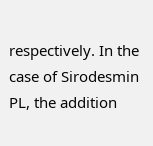respectively. In the case of Sirodesmin PL, the addition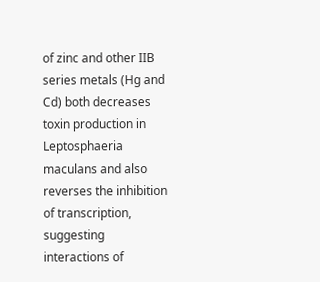of zinc and other IIB series metals (Hg and Cd) both decreases toxin production in Leptosphaeria maculans and also reverses the inhibition of transcription, suggesting interactions of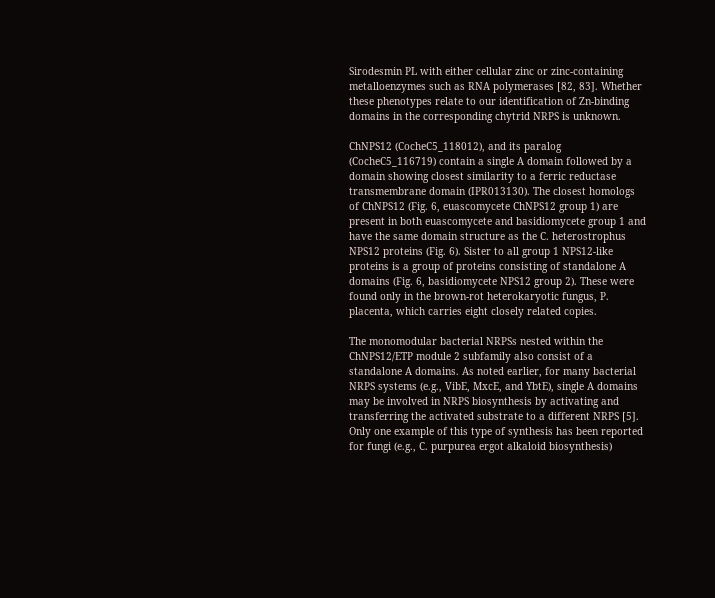Sirodesmin PL with either cellular zinc or zinc-containing metalloenzymes such as RNA polymerases [82, 83]. Whether these phenotypes relate to our identification of Zn-binding domains in the corresponding chytrid NRPS is unknown.

ChNPS12 (CocheC5_118012), and its paralog (CocheC5_116719) contain a single A domain followed by a domain showing closest similarity to a ferric reductase transmembrane domain (IPR013130). The closest homologs of ChNPS12 (Fig. 6, euascomycete ChNPS12 group 1) are present in both euascomycete and basidiomycete group 1 and have the same domain structure as the C. heterostrophus NPS12 proteins (Fig. 6). Sister to all group 1 NPS12-like proteins is a group of proteins consisting of standalone A domains (Fig. 6, basidiomycete NPS12 group 2). These were found only in the brown-rot heterokaryotic fungus, P. placenta, which carries eight closely related copies.

The monomodular bacterial NRPSs nested within the ChNPS12/ETP module 2 subfamily also consist of a standalone A domains. As noted earlier, for many bacterial NRPS systems (e.g., VibE, MxcE, and YbtE), single A domains may be involved in NRPS biosynthesis by activating and transferring the activated substrate to a different NRPS [5]. Only one example of this type of synthesis has been reported for fungi (e.g., C. purpurea ergot alkaloid biosynthesis)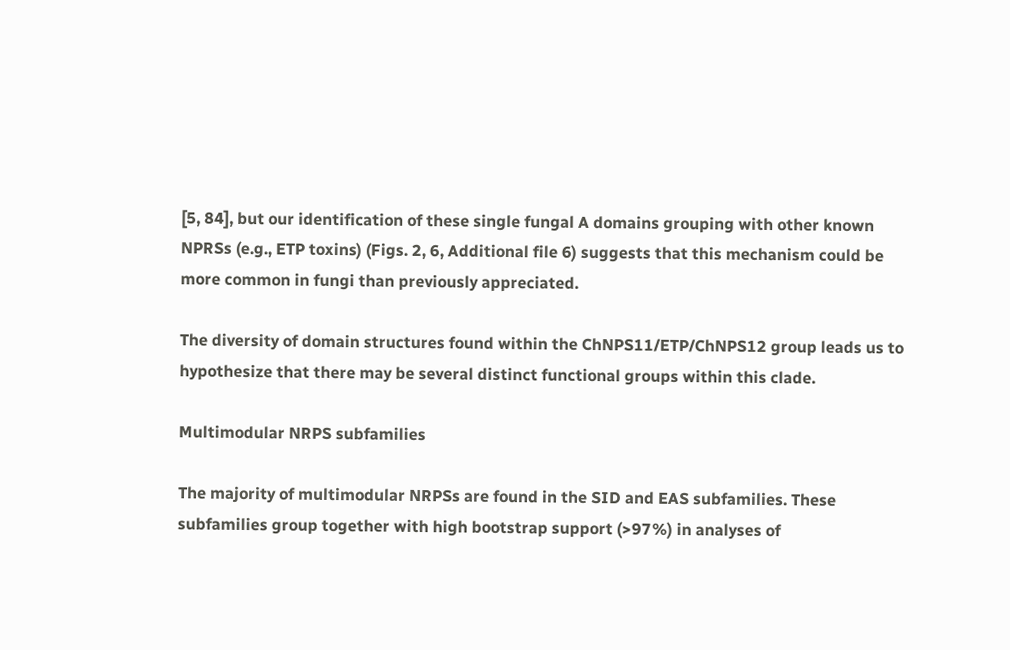[5, 84], but our identification of these single fungal A domains grouping with other known NPRSs (e.g., ETP toxins) (Figs. 2, 6, Additional file 6) suggests that this mechanism could be more common in fungi than previously appreciated.

The diversity of domain structures found within the ChNPS11/ETP/ChNPS12 group leads us to hypothesize that there may be several distinct functional groups within this clade.

Multimodular NRPS subfamilies

The majority of multimodular NRPSs are found in the SID and EAS subfamilies. These subfamilies group together with high bootstrap support (>97%) in analyses of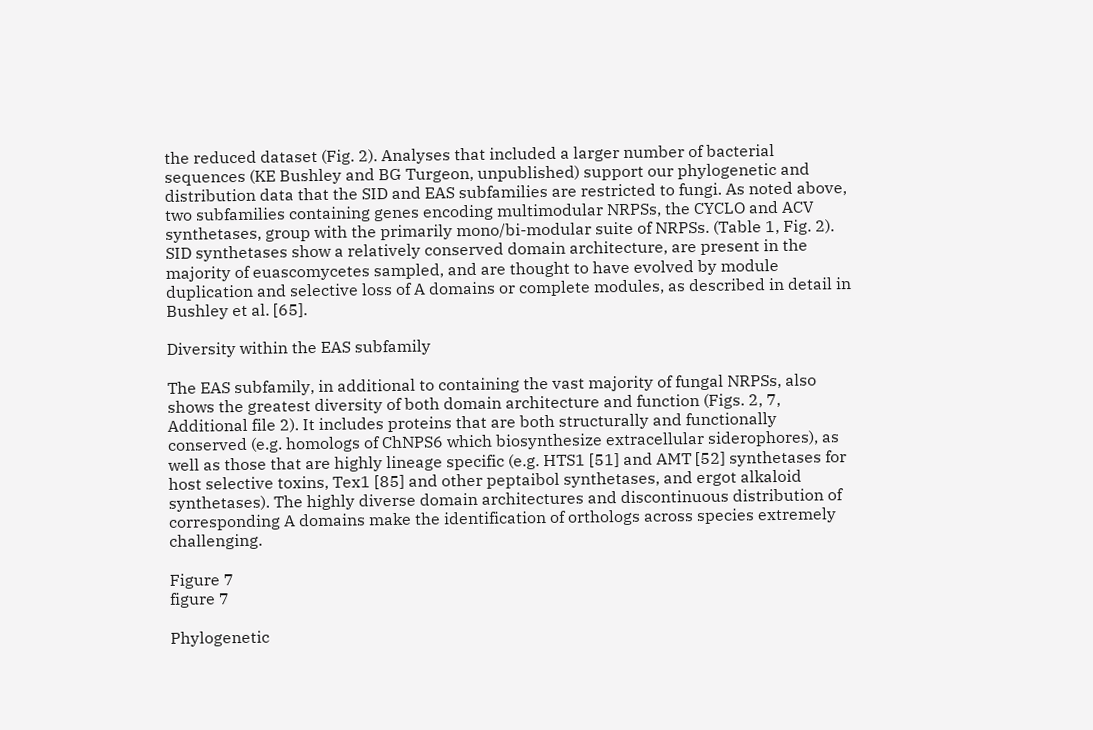the reduced dataset (Fig. 2). Analyses that included a larger number of bacterial sequences (KE Bushley and BG Turgeon, unpublished) support our phylogenetic and distribution data that the SID and EAS subfamilies are restricted to fungi. As noted above, two subfamilies containing genes encoding multimodular NRPSs, the CYCLO and ACV synthetases, group with the primarily mono/bi-modular suite of NRPSs. (Table 1, Fig. 2). SID synthetases show a relatively conserved domain architecture, are present in the majority of euascomycetes sampled, and are thought to have evolved by module duplication and selective loss of A domains or complete modules, as described in detail in Bushley et al. [65].

Diversity within the EAS subfamily

The EAS subfamily, in additional to containing the vast majority of fungal NRPSs, also shows the greatest diversity of both domain architecture and function (Figs. 2, 7, Additional file 2). It includes proteins that are both structurally and functionally conserved (e.g. homologs of ChNPS6 which biosynthesize extracellular siderophores), as well as those that are highly lineage specific (e.g. HTS1 [51] and AMT [52] synthetases for host selective toxins, Tex1 [85] and other peptaibol synthetases, and ergot alkaloid synthetases). The highly diverse domain architectures and discontinuous distribution of corresponding A domains make the identification of orthologs across species extremely challenging.

Figure 7
figure 7

Phylogenetic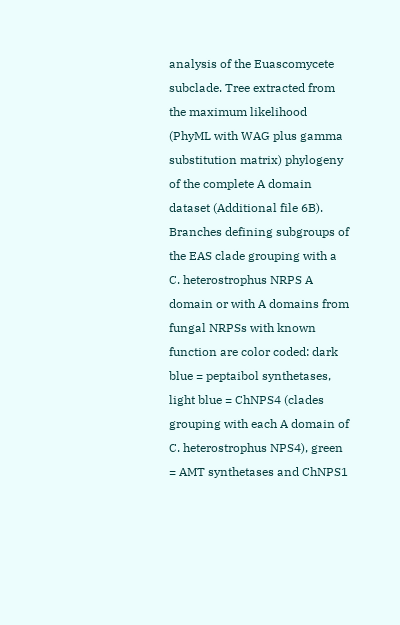analysis of the Euascomycete subclade. Tree extracted from the maximum likelihood (PhyML with WAG plus gamma substitution matrix) phylogeny of the complete A domain dataset (Additional file 6B). Branches defining subgroups of the EAS clade grouping with a C. heterostrophus NRPS A domain or with A domains from fungal NRPSs with known function are color coded: dark blue = peptaibol synthetases, light blue = ChNPS4 (clades grouping with each A domain of C. heterostrophus NPS4), green = AMT synthetases and ChNPS1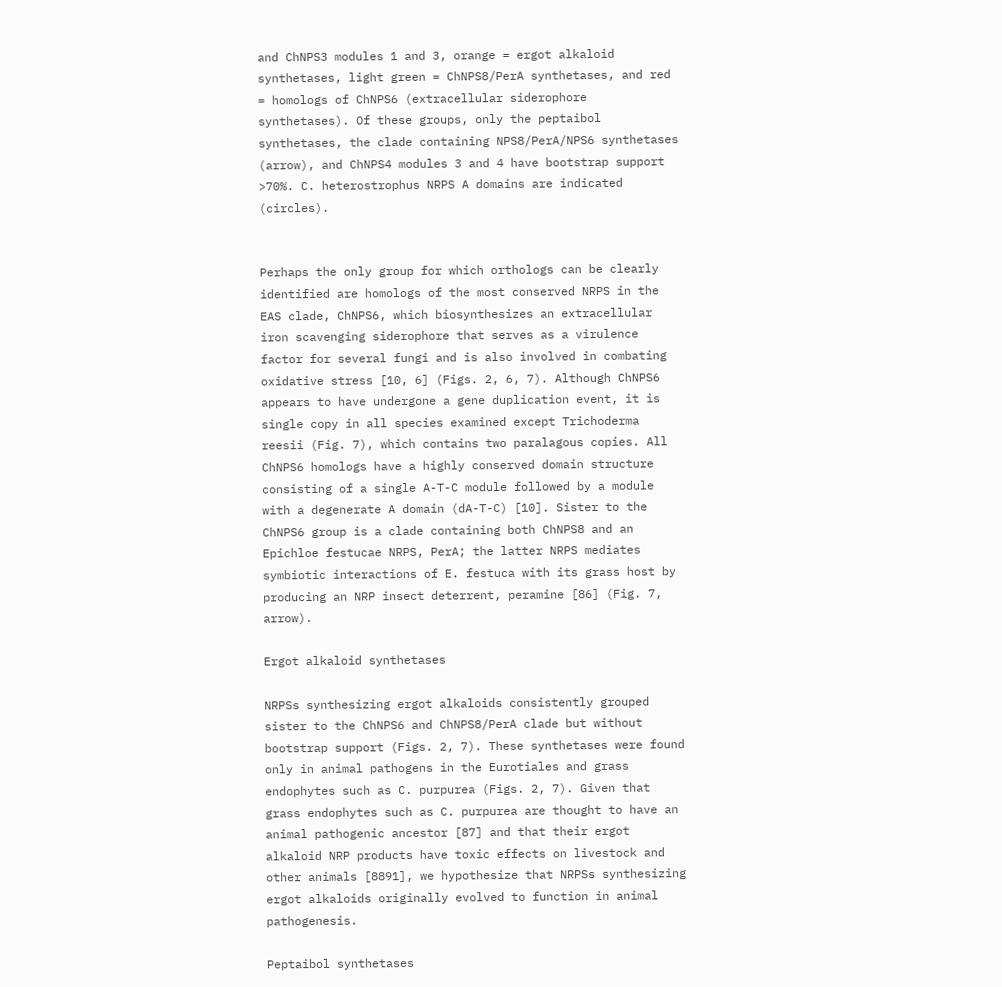and ChNPS3 modules 1 and 3, orange = ergot alkaloid synthetases, light green = ChNPS8/PerA synthetases, and red = homologs of ChNPS6 (extracellular siderophore synthetases). Of these groups, only the peptaibol synthetases, the clade containing NPS8/PerA/NPS6 synthetases (arrow), and ChNPS4 modules 3 and 4 have bootstrap support >70%. C. heterostrophus NRPS A domains are indicated (circles).


Perhaps the only group for which orthologs can be clearly identified are homologs of the most conserved NRPS in the EAS clade, ChNPS6, which biosynthesizes an extracellular iron scavenging siderophore that serves as a virulence factor for several fungi and is also involved in combating oxidative stress [10, 6] (Figs. 2, 6, 7). Although ChNPS6 appears to have undergone a gene duplication event, it is single copy in all species examined except Trichoderma reesii (Fig. 7), which contains two paralagous copies. All ChNPS6 homologs have a highly conserved domain structure consisting of a single A-T-C module followed by a module with a degenerate A domain (dA-T-C) [10]. Sister to the ChNPS6 group is a clade containing both ChNPS8 and an Epichloe festucae NRPS, PerA; the latter NRPS mediates symbiotic interactions of E. festuca with its grass host by producing an NRP insect deterrent, peramine [86] (Fig. 7, arrow).

Ergot alkaloid synthetases

NRPSs synthesizing ergot alkaloids consistently grouped sister to the ChNPS6 and ChNPS8/PerA clade but without bootstrap support (Figs. 2, 7). These synthetases were found only in animal pathogens in the Eurotiales and grass endophytes such as C. purpurea (Figs. 2, 7). Given that grass endophytes such as C. purpurea are thought to have an animal pathogenic ancestor [87] and that their ergot alkaloid NRP products have toxic effects on livestock and other animals [8891], we hypothesize that NRPSs synthesizing ergot alkaloids originally evolved to function in animal pathogenesis.

Peptaibol synthetases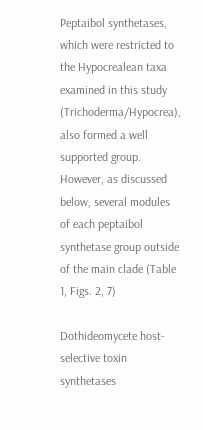Peptaibol synthetases, which were restricted to the Hypocrealean taxa examined in this study (Trichoderma/Hypocrea), also formed a well supported group. However, as discussed below, several modules of each peptaibol synthetase group outside of the main clade (Table 1, Figs. 2, 7)

Dothideomycete host-selective toxin synthetases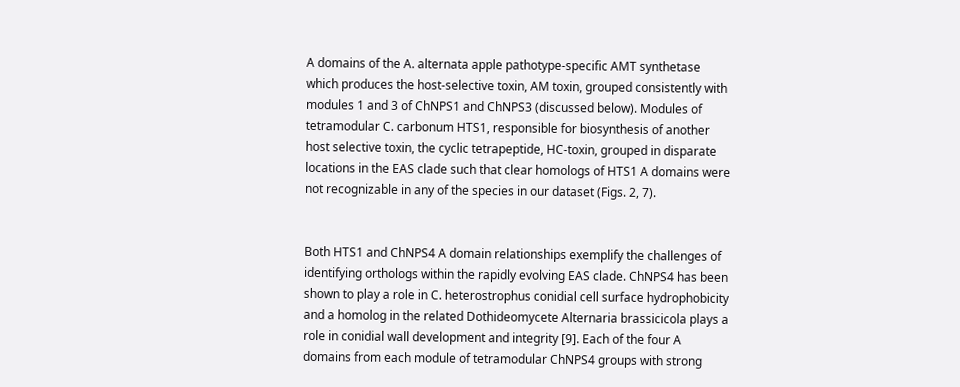A domains of the A. alternata apple pathotype-specific AMT synthetase which produces the host-selective toxin, AM toxin, grouped consistently with modules 1 and 3 of ChNPS1 and ChNPS3 (discussed below). Modules of tetramodular C. carbonum HTS1, responsible for biosynthesis of another host selective toxin, the cyclic tetrapeptide, HC-toxin, grouped in disparate locations in the EAS clade such that clear homologs of HTS1 A domains were not recognizable in any of the species in our dataset (Figs. 2, 7).


Both HTS1 and ChNPS4 A domain relationships exemplify the challenges of identifying orthologs within the rapidly evolving EAS clade. ChNPS4 has been shown to play a role in C. heterostrophus conidial cell surface hydrophobicity and a homolog in the related Dothideomycete Alternaria brassicicola plays a role in conidial wall development and integrity [9]. Each of the four A domains from each module of tetramodular ChNPS4 groups with strong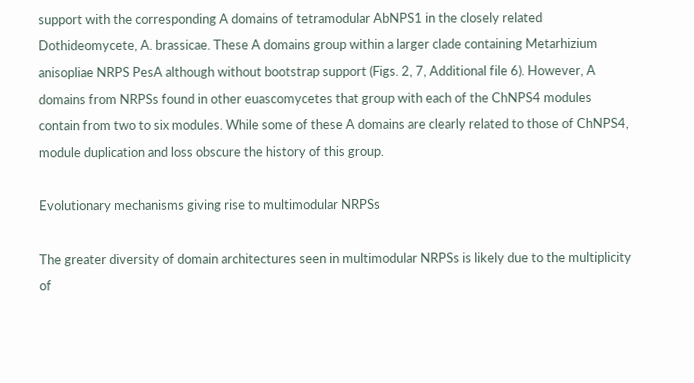support with the corresponding A domains of tetramodular AbNPS1 in the closely related Dothideomycete, A. brassicae. These A domains group within a larger clade containing Metarhizium anisopliae NRPS PesA although without bootstrap support (Figs. 2, 7, Additional file 6). However, A domains from NRPSs found in other euascomycetes that group with each of the ChNPS4 modules contain from two to six modules. While some of these A domains are clearly related to those of ChNPS4, module duplication and loss obscure the history of this group.

Evolutionary mechanisms giving rise to multimodular NRPSs

The greater diversity of domain architectures seen in multimodular NRPSs is likely due to the multiplicity of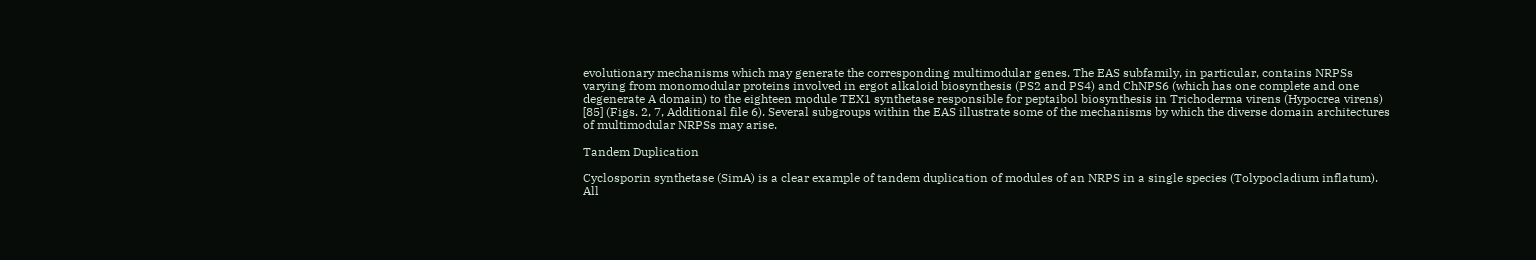evolutionary mechanisms which may generate the corresponding multimodular genes. The EAS subfamily, in particular, contains NRPSs varying from monomodular proteins involved in ergot alkaloid biosynthesis (PS2 and PS4) and ChNPS6 (which has one complete and one degenerate A domain) to the eighteen module TEX1 synthetase responsible for peptaibol biosynthesis in Trichoderma virens (Hypocrea virens) [85] (Figs. 2, 7, Additional file 6). Several subgroups within the EAS illustrate some of the mechanisms by which the diverse domain architectures of multimodular NRPSs may arise.

Tandem Duplication

Cyclosporin synthetase (SimA) is a clear example of tandem duplication of modules of an NRPS in a single species (Tolypocladium inflatum). All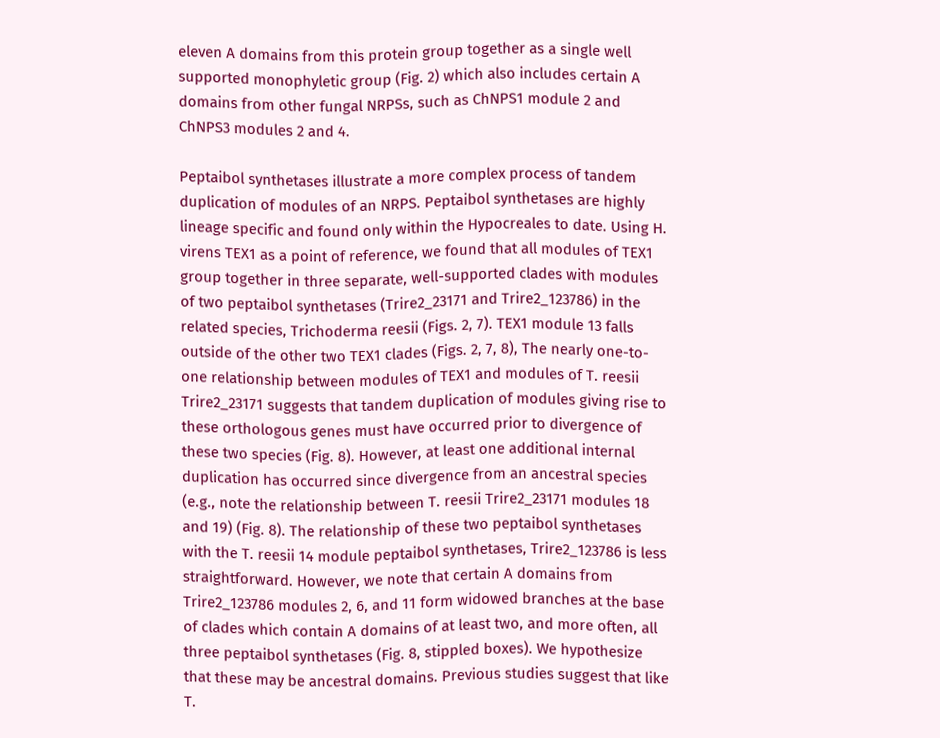eleven A domains from this protein group together as a single well supported monophyletic group (Fig. 2) which also includes certain A domains from other fungal NRPSs, such as ChNPS1 module 2 and ChNPS3 modules 2 and 4.

Peptaibol synthetases illustrate a more complex process of tandem duplication of modules of an NRPS. Peptaibol synthetases are highly lineage specific and found only within the Hypocreales to date. Using H. virens TEX1 as a point of reference, we found that all modules of TEX1 group together in three separate, well-supported clades with modules of two peptaibol synthetases (Trire2_23171 and Trire2_123786) in the related species, Trichoderma reesii (Figs. 2, 7). TEX1 module 13 falls outside of the other two TEX1 clades (Figs. 2, 7, 8), The nearly one-to-one relationship between modules of TEX1 and modules of T. reesii Trire2_23171 suggests that tandem duplication of modules giving rise to these orthologous genes must have occurred prior to divergence of these two species (Fig. 8). However, at least one additional internal duplication has occurred since divergence from an ancestral species (e.g., note the relationship between T. reesii Trire2_23171 modules 18 and 19) (Fig. 8). The relationship of these two peptaibol synthetases with the T. reesii 14 module peptaibol synthetases, Trire2_123786 is less straightforward. However, we note that certain A domains from Trire2_123786 modules 2, 6, and 11 form widowed branches at the base of clades which contain A domains of at least two, and more often, all three peptaibol synthetases (Fig. 8, stippled boxes). We hypothesize that these may be ancestral domains. Previous studies suggest that like T.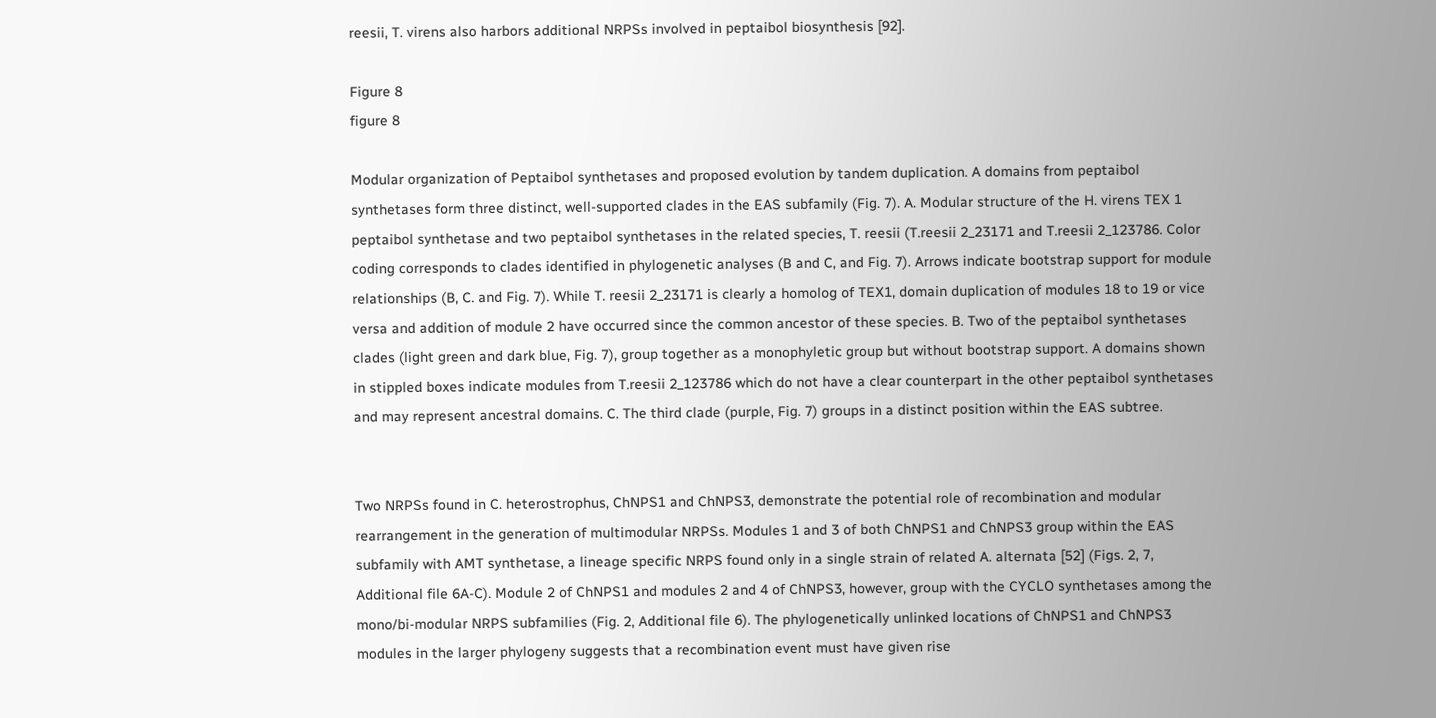reesii, T. virens also harbors additional NRPSs involved in peptaibol biosynthesis [92].

Figure 8
figure 8

Modular organization of Peptaibol synthetases and proposed evolution by tandem duplication. A domains from peptaibol synthetases form three distinct, well-supported clades in the EAS subfamily (Fig. 7). A. Modular structure of the H. virens TEX 1 peptaibol synthetase and two peptaibol synthetases in the related species, T. reesii (T.reesii 2_23171 and T.reesii 2_123786. Color coding corresponds to clades identified in phylogenetic analyses (B and C, and Fig. 7). Arrows indicate bootstrap support for module relationships (B, C. and Fig. 7). While T. reesii 2_23171 is clearly a homolog of TEX1, domain duplication of modules 18 to 19 or vice versa and addition of module 2 have occurred since the common ancestor of these species. B. Two of the peptaibol synthetases clades (light green and dark blue, Fig. 7), group together as a monophyletic group but without bootstrap support. A domains shown in stippled boxes indicate modules from T.reesii 2_123786 which do not have a clear counterpart in the other peptaibol synthetases and may represent ancestral domains. C. The third clade (purple, Fig. 7) groups in a distinct position within the EAS subtree.


Two NRPSs found in C. heterostrophus, ChNPS1 and ChNPS3, demonstrate the potential role of recombination and modular rearrangement in the generation of multimodular NRPSs. Modules 1 and 3 of both ChNPS1 and ChNPS3 group within the EAS subfamily with AMT synthetase, a lineage specific NRPS found only in a single strain of related A. alternata [52] (Figs. 2, 7, Additional file 6A-C). Module 2 of ChNPS1 and modules 2 and 4 of ChNPS3, however, group with the CYCLO synthetases among the mono/bi-modular NRPS subfamilies (Fig. 2, Additional file 6). The phylogenetically unlinked locations of ChNPS1 and ChNPS3 modules in the larger phylogeny suggests that a recombination event must have given rise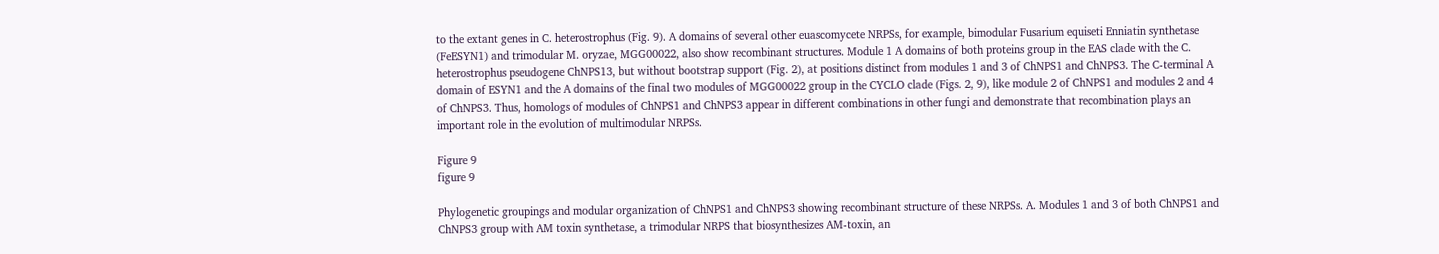to the extant genes in C. heterostrophus (Fig. 9). A domains of several other euascomycete NRPSs, for example, bimodular Fusarium equiseti Enniatin synthetase (FeESYN1) and trimodular M. oryzae, MGG00022, also show recombinant structures. Module 1 A domains of both proteins group in the EAS clade with the C. heterostrophus pseudogene ChNPS13, but without bootstrap support (Fig. 2), at positions distinct from modules 1 and 3 of ChNPS1 and ChNPS3. The C-terminal A domain of ESYN1 and the A domains of the final two modules of MGG00022 group in the CYCLO clade (Figs. 2, 9), like module 2 of ChNPS1 and modules 2 and 4 of ChNPS3. Thus, homologs of modules of ChNPS1 and ChNPS3 appear in different combinations in other fungi and demonstrate that recombination plays an important role in the evolution of multimodular NRPSs.

Figure 9
figure 9

Phylogenetic groupings and modular organization of ChNPS1 and ChNPS3 showing recombinant structure of these NRPSs. A. Modules 1 and 3 of both ChNPS1 and ChNPS3 group with AM toxin synthetase, a trimodular NRPS that biosynthesizes AM-toxin, an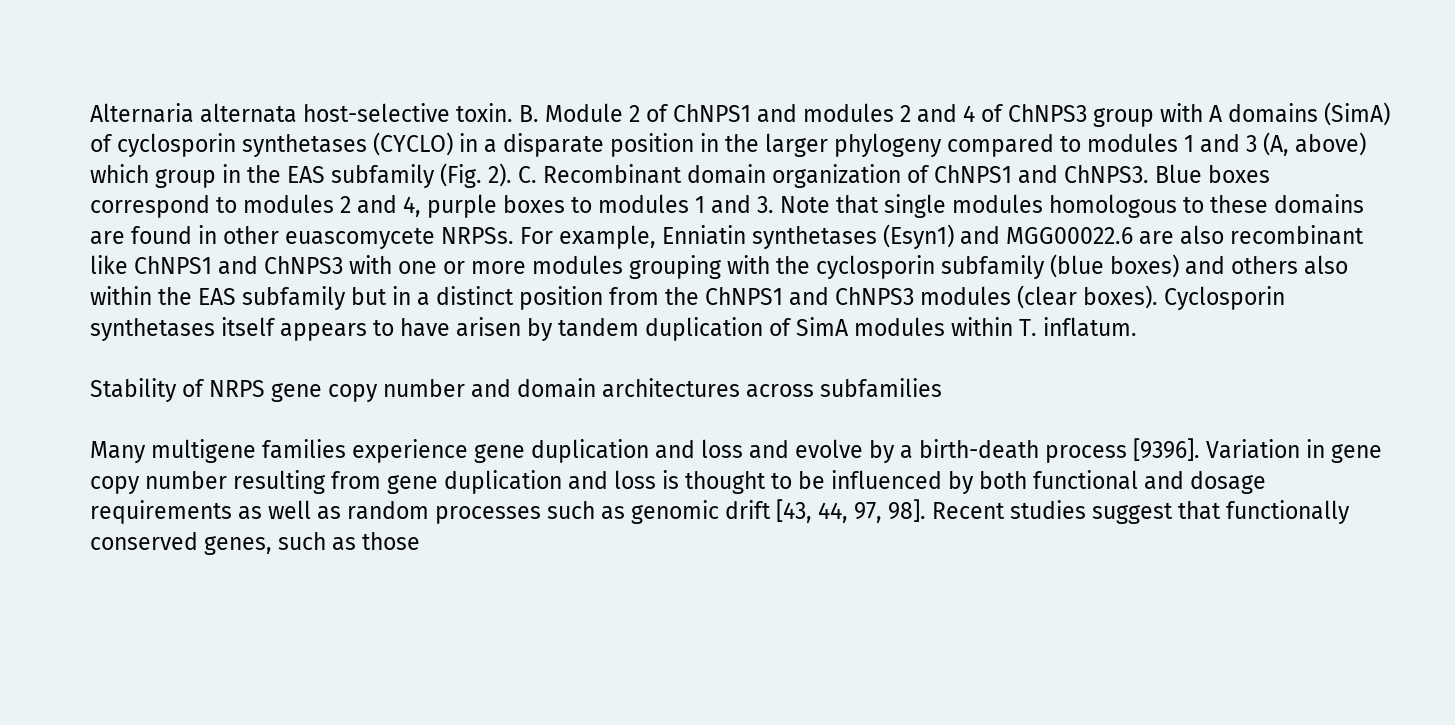Alternaria alternata host-selective toxin. B. Module 2 of ChNPS1 and modules 2 and 4 of ChNPS3 group with A domains (SimA) of cyclosporin synthetases (CYCLO) in a disparate position in the larger phylogeny compared to modules 1 and 3 (A, above) which group in the EAS subfamily (Fig. 2). C. Recombinant domain organization of ChNPS1 and ChNPS3. Blue boxes correspond to modules 2 and 4, purple boxes to modules 1 and 3. Note that single modules homologous to these domains are found in other euascomycete NRPSs. For example, Enniatin synthetases (Esyn1) and MGG00022.6 are also recombinant like ChNPS1 and ChNPS3 with one or more modules grouping with the cyclosporin subfamily (blue boxes) and others also within the EAS subfamily but in a distinct position from the ChNPS1 and ChNPS3 modules (clear boxes). Cyclosporin synthetases itself appears to have arisen by tandem duplication of SimA modules within T. inflatum.

Stability of NRPS gene copy number and domain architectures across subfamilies

Many multigene families experience gene duplication and loss and evolve by a birth-death process [9396]. Variation in gene copy number resulting from gene duplication and loss is thought to be influenced by both functional and dosage requirements as well as random processes such as genomic drift [43, 44, 97, 98]. Recent studies suggest that functionally conserved genes, such as those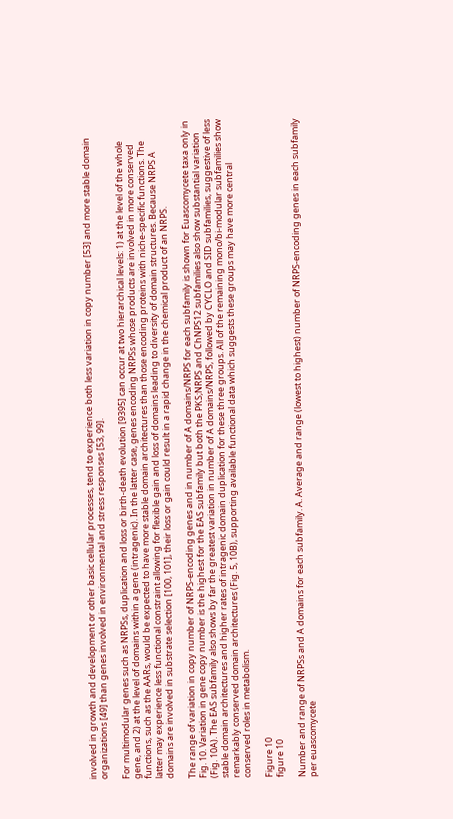involved in growth and development or other basic cellular processes, tend to experience both less variation in copy number [53] and more stable domain organizations [49] than genes involved in environmental and stress responses [53, 99].

For multimodular genes such as NRPSs, duplication and loss or birth-death evolution [9395] can occur at two hierarchical levels: 1) at the level of the whole gene, and 2) at the level of domains within a gene (intragenic). In the latter case, genes encoding NRPSs whose products are involved in more conserved functions, such as the AARs, would be expected to have more stable domain architectures than those encoding proteins with niche-specific functions. The latter may experience less functional constraint allowing for flexible gain and loss of domains leading to diversity of domain structures. Because NRPS A domains are involved in substrate selection [100, 101], their loss or gain could result in a rapid change in the chemical product of an NRPS.

The range of variation in copy number of NRPS-encoding genes and in number of A domains/NRPS for each subfamily is shown for Euascomycete taxa only in Fig. 10. Variation in gene copy number is the highest for the EAS subfamily but both the PKS;NRPS and ChNPS12 subfamilies also show substantial variation (Fig. 10A). The EAS subfamily also shows by far the greatest variation in number of A domains/NRPS, followed by CYCLO and SID subfamilies, suggestive of less stable domain architectures and higher rates of intragenic domain duplication for these three groups. All of the remaining mono/bi-modular subfamilies show remarkably conserved domain architectures (Fig. 5, 10B), supporting available functional data which suggests these groups may have more central conserved roles in metabolism.

Figure 10
figure 10

Number and range of NRPSs and A domains for each subfamily. A. Average and range (lowest to highest) number of NRPS-encoding genes in each subfamily per euascomycete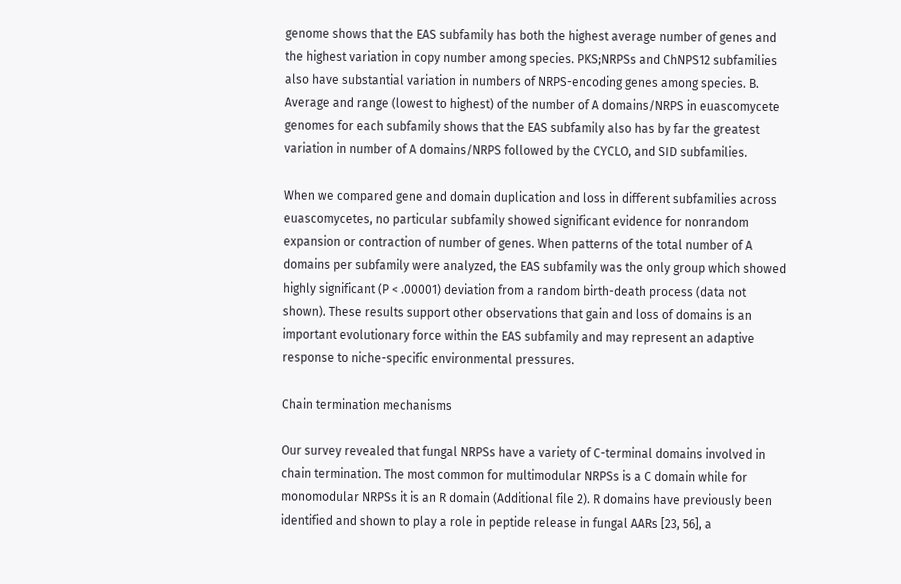genome shows that the EAS subfamily has both the highest average number of genes and the highest variation in copy number among species. PKS;NRPSs and ChNPS12 subfamilies also have substantial variation in numbers of NRPS-encoding genes among species. B. Average and range (lowest to highest) of the number of A domains/NRPS in euascomycete genomes for each subfamily shows that the EAS subfamily also has by far the greatest variation in number of A domains/NRPS followed by the CYCLO, and SID subfamilies.

When we compared gene and domain duplication and loss in different subfamilies across euascomycetes, no particular subfamily showed significant evidence for nonrandom expansion or contraction of number of genes. When patterns of the total number of A domains per subfamily were analyzed, the EAS subfamily was the only group which showed highly significant (P < .00001) deviation from a random birth-death process (data not shown). These results support other observations that gain and loss of domains is an important evolutionary force within the EAS subfamily and may represent an adaptive response to niche-specific environmental pressures.

Chain termination mechanisms

Our survey revealed that fungal NRPSs have a variety of C-terminal domains involved in chain termination. The most common for multimodular NRPSs is a C domain while for monomodular NRPSs it is an R domain (Additional file 2). R domains have previously been identified and shown to play a role in peptide release in fungal AARs [23, 56], a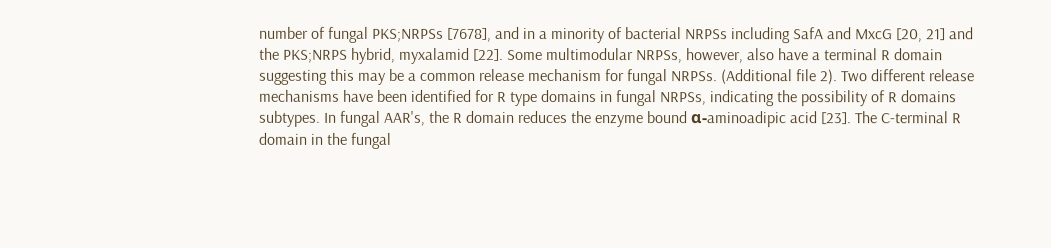number of fungal PKS;NRPSs [7678], and in a minority of bacterial NRPSs including SafA and MxcG [20, 21] and the PKS;NRPS hybrid, myxalamid [22]. Some multimodular NRPSs, however, also have a terminal R domain suggesting this may be a common release mechanism for fungal NRPSs. (Additional file 2). Two different release mechanisms have been identified for R type domains in fungal NRPSs, indicating the possibility of R domains subtypes. In fungal AAR's, the R domain reduces the enzyme bound α-aminoadipic acid [23]. The C-terminal R domain in the fungal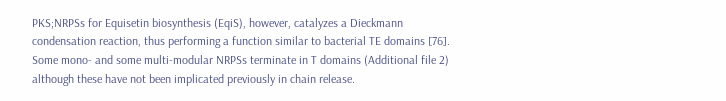PKS;NRPSs for Equisetin biosynthesis (EqiS), however, catalyzes a Dieckmann condensation reaction, thus performing a function similar to bacterial TE domains [76]. Some mono- and some multi-modular NRPSs terminate in T domains (Additional file 2) although these have not been implicated previously in chain release.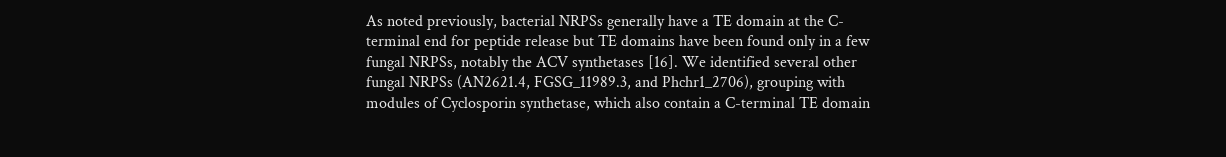As noted previously, bacterial NRPSs generally have a TE domain at the C-terminal end for peptide release but TE domains have been found only in a few fungal NRPSs, notably the ACV synthetases [16]. We identified several other fungal NRPSs (AN2621.4, FGSG_11989.3, and Phchr1_2706), grouping with modules of Cyclosporin synthetase, which also contain a C-terminal TE domain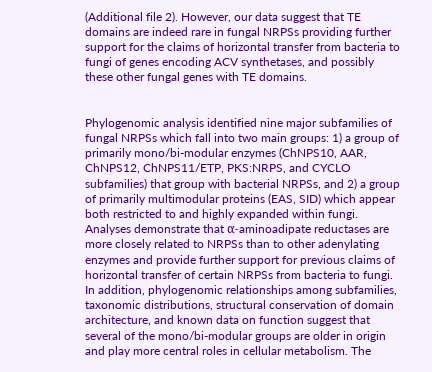(Additional file 2). However, our data suggest that TE domains are indeed rare in fungal NRPSs providing further support for the claims of horizontal transfer from bacteria to fungi of genes encoding ACV synthetases, and possibly these other fungal genes with TE domains.


Phylogenomic analysis identified nine major subfamilies of fungal NRPSs which fall into two main groups: 1) a group of primarily mono/bi-modular enzymes (ChNPS10, AAR, ChNPS12, ChNPS11/ETP, PKS:NRPS, and CYCLO subfamilies) that group with bacterial NRPSs, and 2) a group of primarily multimodular proteins (EAS, SID) which appear both restricted to and highly expanded within fungi. Analyses demonstrate that α-aminoadipate reductases are more closely related to NRPSs than to other adenylating enzymes and provide further support for previous claims of horizontal transfer of certain NRPSs from bacteria to fungi. In addition, phylogenomic relationships among subfamilies, taxonomic distributions, structural conservation of domain architecture, and known data on function suggest that several of the mono/bi-modular groups are older in origin and play more central roles in cellular metabolism. The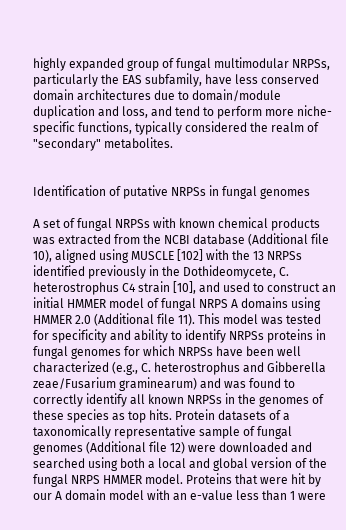highly expanded group of fungal multimodular NRPSs, particularly the EAS subfamily, have less conserved domain architectures due to domain/module duplication and loss, and tend to perform more niche-specific functions, typically considered the realm of "secondary" metabolites.


Identification of putative NRPSs in fungal genomes

A set of fungal NRPSs with known chemical products was extracted from the NCBI database (Additional file 10), aligned using MUSCLE [102] with the 13 NRPSs identified previously in the Dothideomycete, C. heterostrophus C4 strain [10], and used to construct an initial HMMER model of fungal NRPS A domains using HMMER 2.0 (Additional file 11). This model was tested for specificity and ability to identify NRPSs proteins in fungal genomes for which NRPSs have been well characterized (e.g., C. heterostrophus and Gibberella zeae/Fusarium graminearum) and was found to correctly identify all known NRPSs in the genomes of these species as top hits. Protein datasets of a taxonomically representative sample of fungal genomes (Additional file 12) were downloaded and searched using both a local and global version of the fungal NRPS HMMER model. Proteins that were hit by our A domain model with an e-value less than 1 were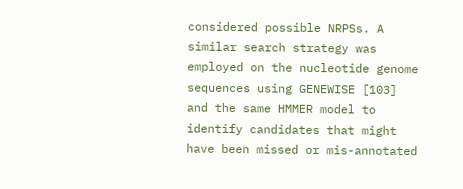considered possible NRPSs. A similar search strategy was employed on the nucleotide genome sequences using GENEWISE [103] and the same HMMER model to identify candidates that might have been missed or mis-annotated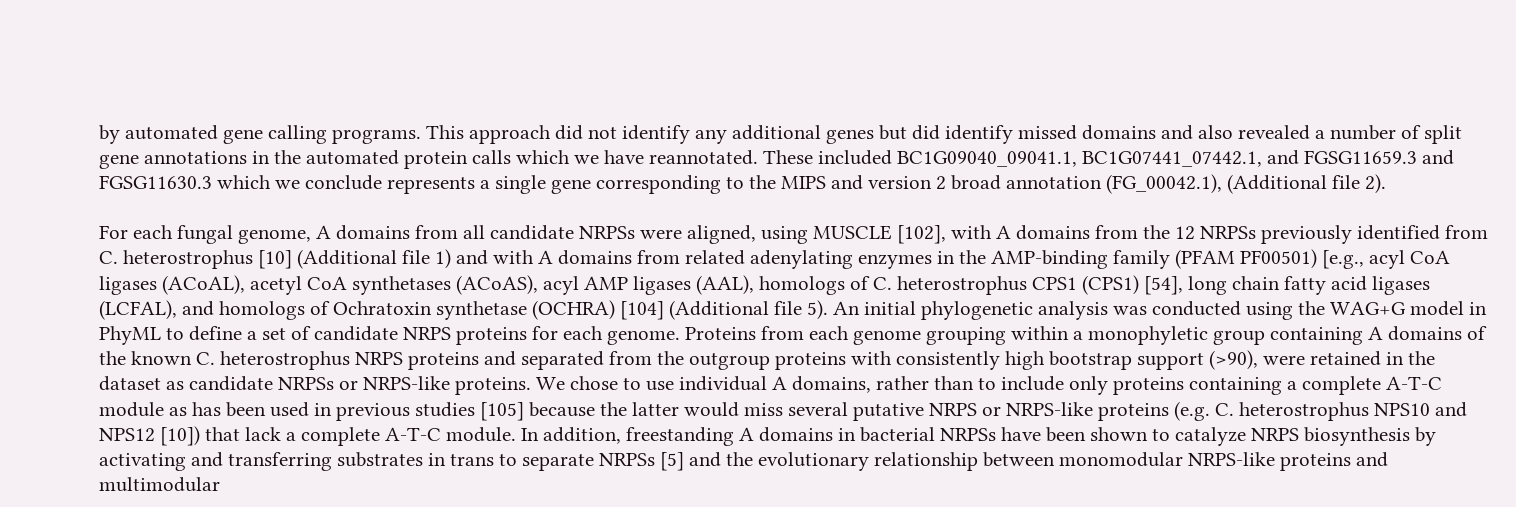by automated gene calling programs. This approach did not identify any additional genes but did identify missed domains and also revealed a number of split gene annotations in the automated protein calls which we have reannotated. These included BC1G09040_09041.1, BC1G07441_07442.1, and FGSG11659.3 and FGSG11630.3 which we conclude represents a single gene corresponding to the MIPS and version 2 broad annotation (FG_00042.1), (Additional file 2).

For each fungal genome, A domains from all candidate NRPSs were aligned, using MUSCLE [102], with A domains from the 12 NRPSs previously identified from C. heterostrophus [10] (Additional file 1) and with A domains from related adenylating enzymes in the AMP-binding family (PFAM PF00501) [e.g., acyl CoA ligases (ACoAL), acetyl CoA synthetases (ACoAS), acyl AMP ligases (AAL), homologs of C. heterostrophus CPS1 (CPS1) [54], long chain fatty acid ligases (LCFAL), and homologs of Ochratoxin synthetase (OCHRA) [104] (Additional file 5). An initial phylogenetic analysis was conducted using the WAG+G model in PhyML to define a set of candidate NRPS proteins for each genome. Proteins from each genome grouping within a monophyletic group containing A domains of the known C. heterostrophus NRPS proteins and separated from the outgroup proteins with consistently high bootstrap support (>90), were retained in the dataset as candidate NRPSs or NRPS-like proteins. We chose to use individual A domains, rather than to include only proteins containing a complete A-T-C module as has been used in previous studies [105] because the latter would miss several putative NRPS or NRPS-like proteins (e.g. C. heterostrophus NPS10 and NPS12 [10]) that lack a complete A-T-C module. In addition, freestanding A domains in bacterial NRPSs have been shown to catalyze NRPS biosynthesis by activating and transferring substrates in trans to separate NRPSs [5] and the evolutionary relationship between monomodular NRPS-like proteins and multimodular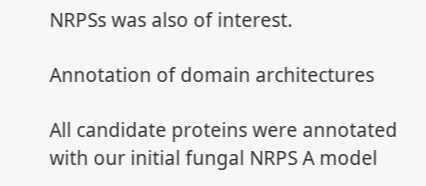NRPSs was also of interest.

Annotation of domain architectures

All candidate proteins were annotated with our initial fungal NRPS A model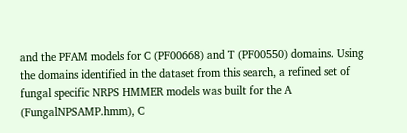and the PFAM models for C (PF00668) and T (PF00550) domains. Using the domains identified in the dataset from this search, a refined set of fungal specific NRPS HMMER models was built for the A (FungalNPSAMP.hmm), C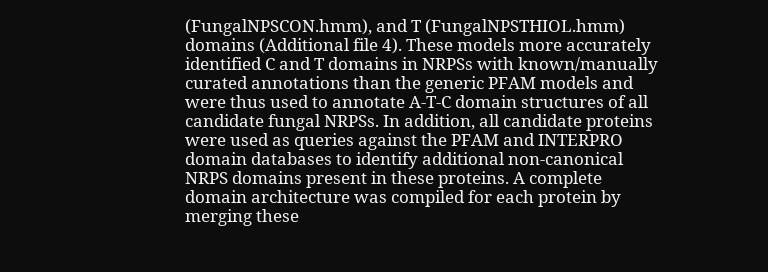(FungalNPSCON.hmm), and T (FungalNPSTHIOL.hmm) domains (Additional file 4). These models more accurately identified C and T domains in NRPSs with known/manually curated annotations than the generic PFAM models and were thus used to annotate A-T-C domain structures of all candidate fungal NRPSs. In addition, all candidate proteins were used as queries against the PFAM and INTERPRO domain databases to identify additional non-canonical NRPS domains present in these proteins. A complete domain architecture was compiled for each protein by merging these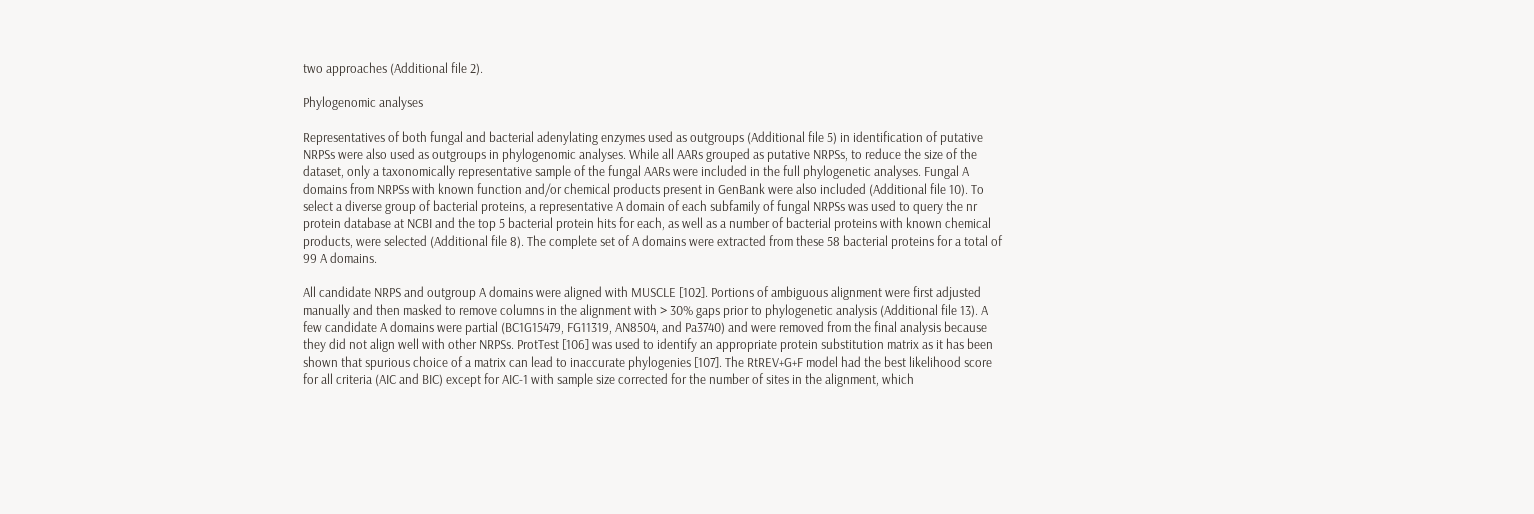two approaches (Additional file 2).

Phylogenomic analyses

Representatives of both fungal and bacterial adenylating enzymes used as outgroups (Additional file 5) in identification of putative NRPSs were also used as outgroups in phylogenomic analyses. While all AARs grouped as putative NRPSs, to reduce the size of the dataset, only a taxonomically representative sample of the fungal AARs were included in the full phylogenetic analyses. Fungal A domains from NRPSs with known function and/or chemical products present in GenBank were also included (Additional file 10). To select a diverse group of bacterial proteins, a representative A domain of each subfamily of fungal NRPSs was used to query the nr protein database at NCBI and the top 5 bacterial protein hits for each, as well as a number of bacterial proteins with known chemical products, were selected (Additional file 8). The complete set of A domains were extracted from these 58 bacterial proteins for a total of 99 A domains.

All candidate NRPS and outgroup A domains were aligned with MUSCLE [102]. Portions of ambiguous alignment were first adjusted manually and then masked to remove columns in the alignment with > 30% gaps prior to phylogenetic analysis (Additional file 13). A few candidate A domains were partial (BC1G15479, FG11319, AN8504, and Pa3740) and were removed from the final analysis because they did not align well with other NRPSs. ProtTest [106] was used to identify an appropriate protein substitution matrix as it has been shown that spurious choice of a matrix can lead to inaccurate phylogenies [107]. The RtREV+G+F model had the best likelihood score for all criteria (AIC and BIC) except for AIC-1 with sample size corrected for the number of sites in the alignment, which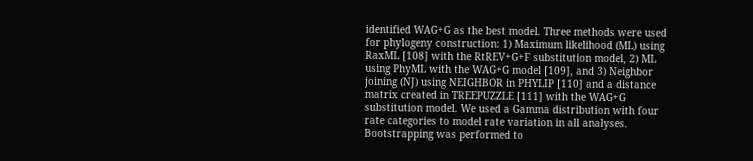identified WAG+G as the best model. Three methods were used for phylogeny construction: 1) Maximum likelihood (ML) using RaxML [108] with the RtREV+G+F substitution model, 2) ML using PhyML with the WAG+G model [109], and 3) Neighbor joining (NJ) using NEIGHBOR in PHYLIP [110] and a distance matrix created in TREEPUZZLE [111] with the WAG+G substitution model. We used a Gamma distribution with four rate categories to model rate variation in all analyses. Bootstrapping was performed to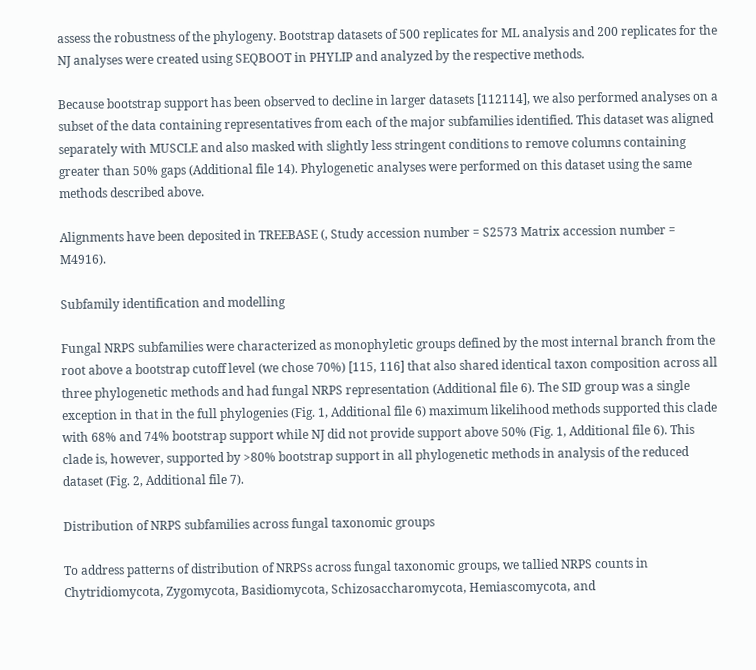assess the robustness of the phylogeny. Bootstrap datasets of 500 replicates for ML analysis and 200 replicates for the NJ analyses were created using SEQBOOT in PHYLIP and analyzed by the respective methods.

Because bootstrap support has been observed to decline in larger datasets [112114], we also performed analyses on a subset of the data containing representatives from each of the major subfamilies identified. This dataset was aligned separately with MUSCLE and also masked with slightly less stringent conditions to remove columns containing greater than 50% gaps (Additional file 14). Phylogenetic analyses were performed on this dataset using the same methods described above.

Alignments have been deposited in TREEBASE (, Study accession number = S2573 Matrix accession number = M4916).

Subfamily identification and modelling

Fungal NRPS subfamilies were characterized as monophyletic groups defined by the most internal branch from the root above a bootstrap cutoff level (we chose 70%) [115, 116] that also shared identical taxon composition across all three phylogenetic methods and had fungal NRPS representation (Additional file 6). The SID group was a single exception in that in the full phylogenies (Fig. 1, Additional file 6) maximum likelihood methods supported this clade with 68% and 74% bootstrap support while NJ did not provide support above 50% (Fig. 1, Additional file 6). This clade is, however, supported by >80% bootstrap support in all phylogenetic methods in analysis of the reduced dataset (Fig. 2, Additional file 7).

Distribution of NRPS subfamilies across fungal taxonomic groups

To address patterns of distribution of NRPSs across fungal taxonomic groups, we tallied NRPS counts in Chytridiomycota, Zygomycota, Basidiomycota, Schizosaccharomycota, Hemiascomycota, and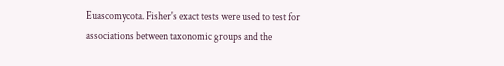Euascomycota. Fisher's exact tests were used to test for associations between taxonomic groups and the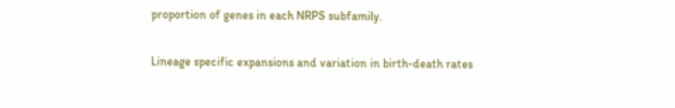proportion of genes in each NRPS subfamily.

Lineage specific expansions and variation in birth-death rates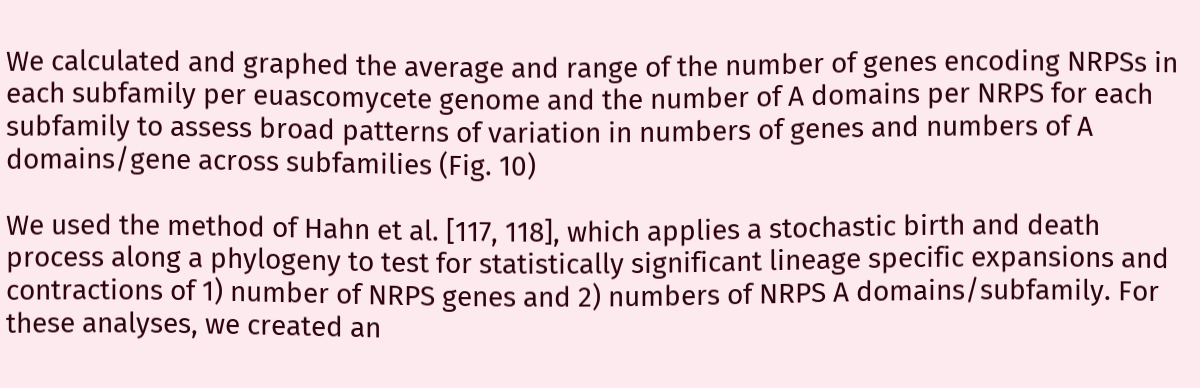We calculated and graphed the average and range of the number of genes encoding NRPSs in each subfamily per euascomycete genome and the number of A domains per NRPS for each subfamily to assess broad patterns of variation in numbers of genes and numbers of A domains/gene across subfamilies (Fig. 10)

We used the method of Hahn et al. [117, 118], which applies a stochastic birth and death process along a phylogeny to test for statistically significant lineage specific expansions and contractions of 1) number of NRPS genes and 2) numbers of NRPS A domains/subfamily. For these analyses, we created an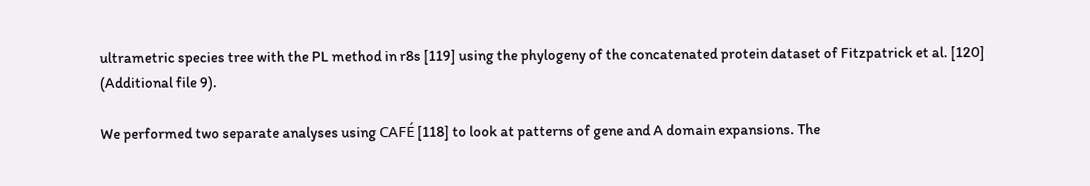ultrametric species tree with the PL method in r8s [119] using the phylogeny of the concatenated protein dataset of Fitzpatrick et al. [120] (Additional file 9).

We performed two separate analyses using CAFÉ [118] to look at patterns of gene and A domain expansions. The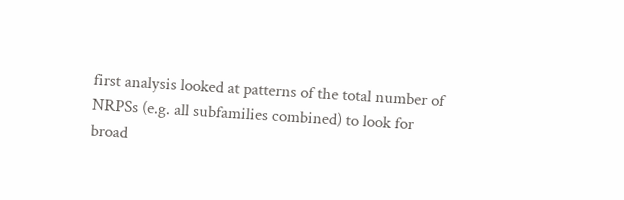first analysis looked at patterns of the total number of NRPSs (e.g. all subfamilies combined) to look for broad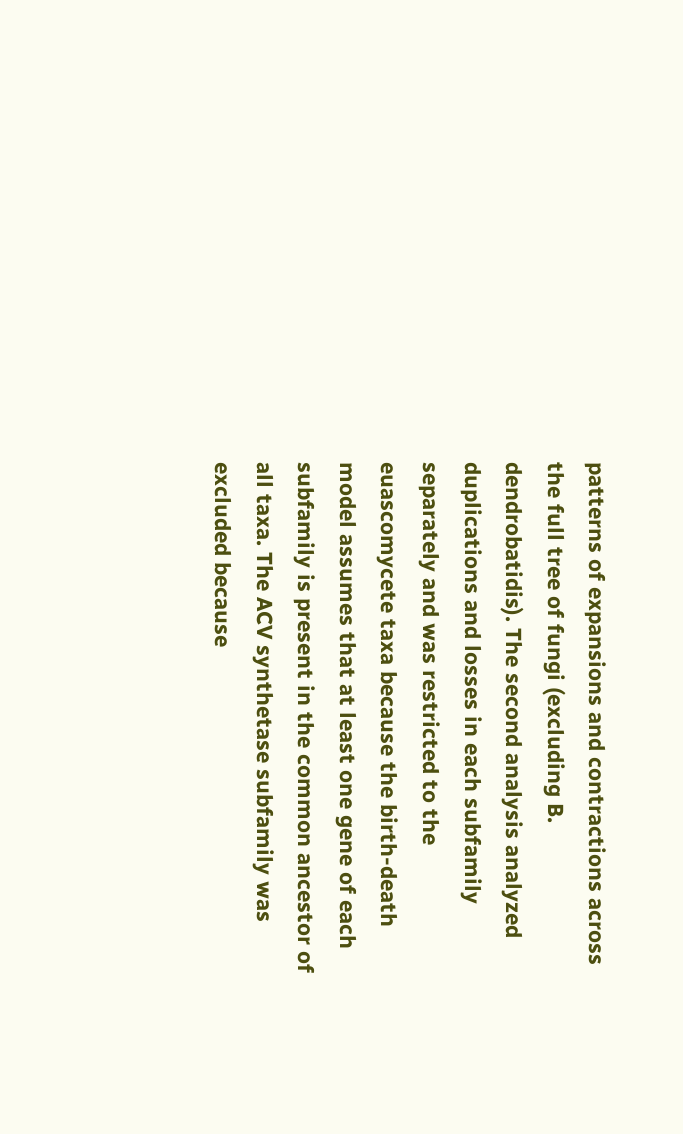patterns of expansions and contractions across the full tree of fungi (excluding B. dendrobatidis). The second analysis analyzed duplications and losses in each subfamily separately and was restricted to the euascomycete taxa because the birth-death model assumes that at least one gene of each subfamily is present in the common ancestor of all taxa. The ACV synthetase subfamily was excluded because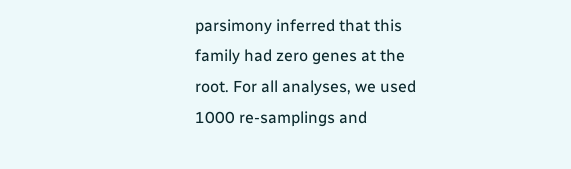parsimony inferred that this family had zero genes at the root. For all analyses, we used 1000 re-samplings and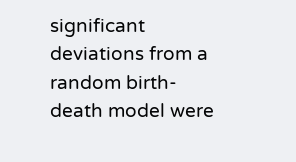significant deviations from a random birth-death model were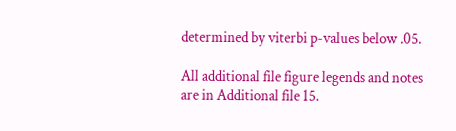determined by viterbi p-values below .05.

All additional file figure legends and notes are in Additional file 15.